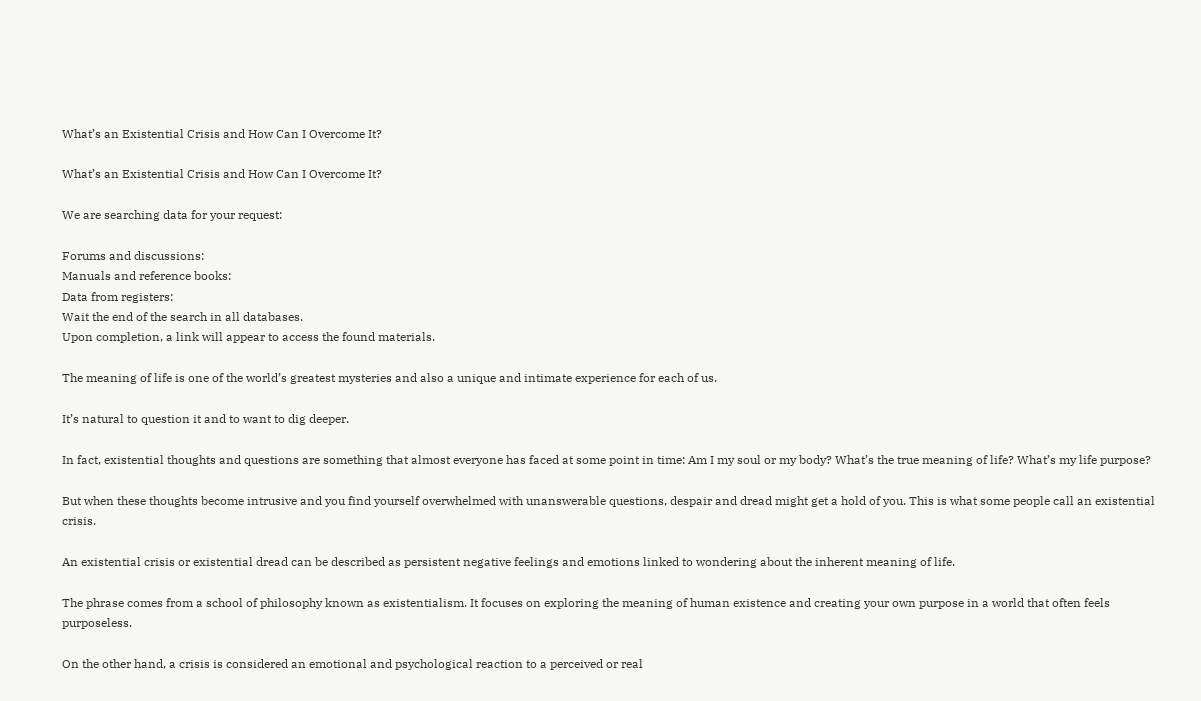What’s an Existential Crisis and How Can I Overcome It?

What’s an Existential Crisis and How Can I Overcome It?

We are searching data for your request:

Forums and discussions:
Manuals and reference books:
Data from registers:
Wait the end of the search in all databases.
Upon completion, a link will appear to access the found materials.

The meaning of life is one of the world’s greatest mysteries and also a unique and intimate experience for each of us.

It’s natural to question it and to want to dig deeper.

In fact, existential thoughts and questions are something that almost everyone has faced at some point in time: Am I my soul or my body? What’s the true meaning of life? What’s my life purpose?

But when these thoughts become intrusive and you find yourself overwhelmed with unanswerable questions, despair and dread might get a hold of you. This is what some people call an existential crisis.

An existential crisis or existential dread can be described as persistent negative feelings and emotions linked to wondering about the inherent meaning of life.

The phrase comes from a school of philosophy known as existentialism. It focuses on exploring the meaning of human existence and creating your own purpose in a world that often feels purposeless.

On the other hand, a crisis is considered an emotional and psychological reaction to a perceived or real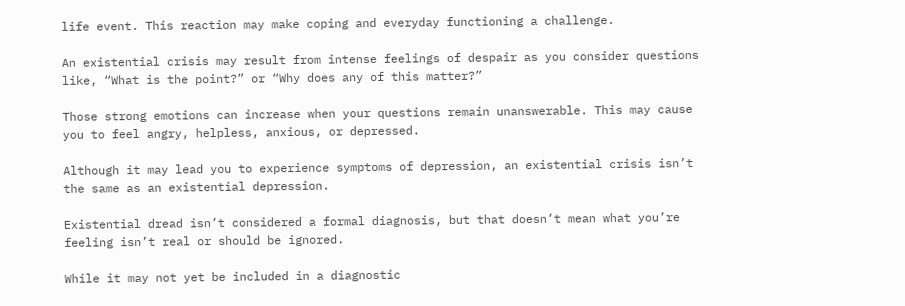life event. This reaction may make coping and everyday functioning a challenge.

An existential crisis may result from intense feelings of despair as you consider questions like, “What is the point?” or “Why does any of this matter?”

Those strong emotions can increase when your questions remain unanswerable. This may cause you to feel angry, helpless, anxious, or depressed.

Although it may lead you to experience symptoms of depression, an existential crisis isn’t the same as an existential depression.

Existential dread isn’t considered a formal diagnosis, but that doesn’t mean what you’re feeling isn’t real or should be ignored.

While it may not yet be included in a diagnostic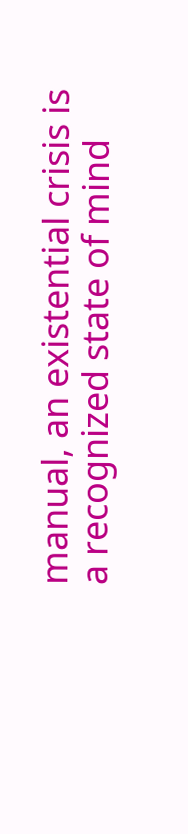manual, an existential crisis is a recognized state of mind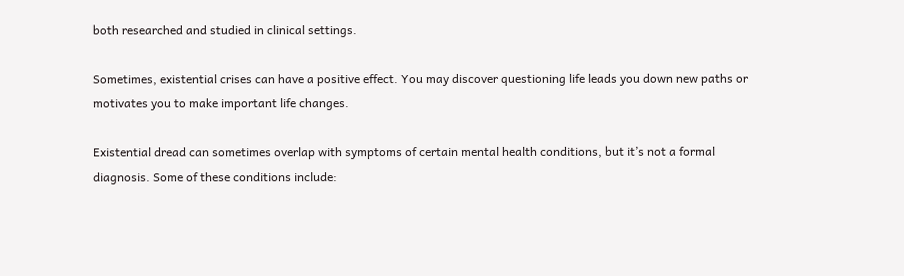both researched and studied in clinical settings.

Sometimes, existential crises can have a positive effect. You may discover questioning life leads you down new paths or motivates you to make important life changes.

Existential dread can sometimes overlap with symptoms of certain mental health conditions, but it’s not a formal diagnosis. Some of these conditions include: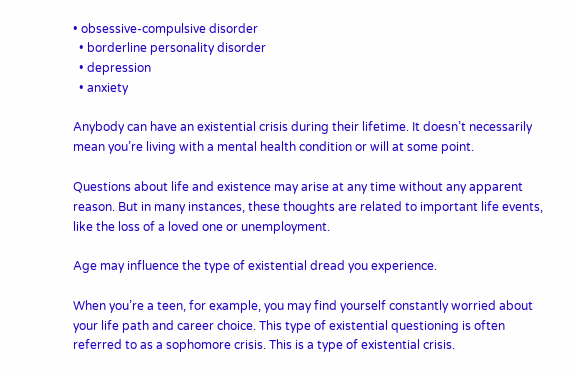• obsessive-compulsive disorder
  • borderline personality disorder
  • depression
  • anxiety

Anybody can have an existential crisis during their lifetime. It doesn’t necessarily mean you’re living with a mental health condition or will at some point.

Questions about life and existence may arise at any time without any apparent reason. But in many instances, these thoughts are related to important life events, like the loss of a loved one or unemployment.

Age may influence the type of existential dread you experience.

When you’re a teen, for example, you may find yourself constantly worried about your life path and career choice. This type of existential questioning is often referred to as a sophomore crisis. This is a type of existential crisis.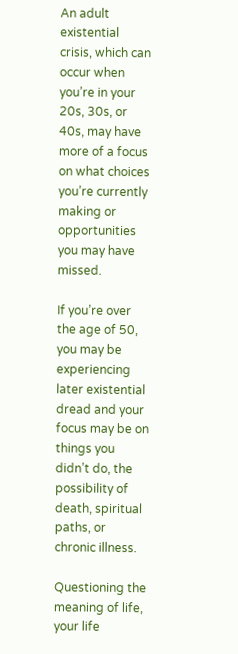An adult existential crisis, which can occur when you’re in your 20s, 30s, or 40s, may have more of a focus on what choices you’re currently making or opportunities you may have missed.

If you’re over the age of 50, you may be experiencing later existential dread and your focus may be on things you didn’t do, the possibility of death, spiritual paths, or chronic illness.

Questioning the meaning of life, your life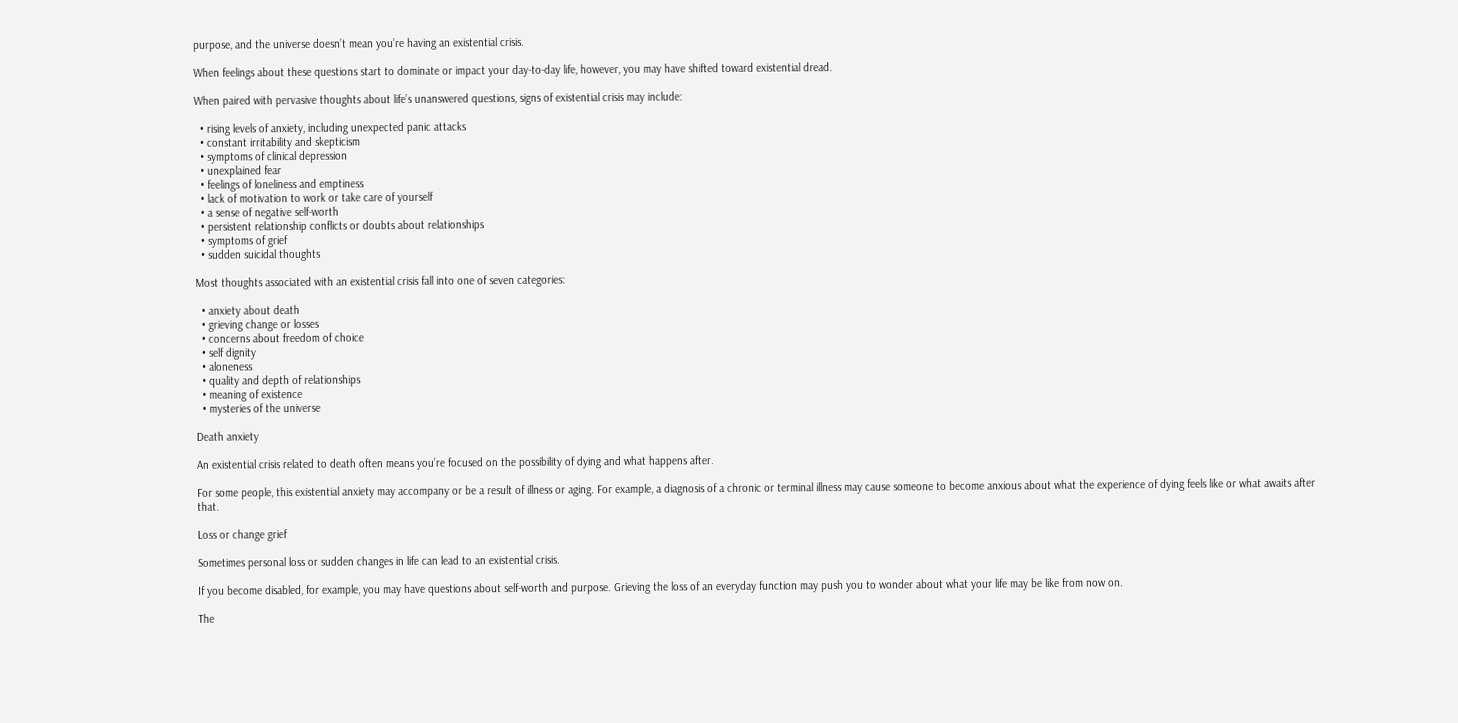purpose, and the universe doesn’t mean you’re having an existential crisis.

When feelings about these questions start to dominate or impact your day-to-day life, however, you may have shifted toward existential dread.

When paired with pervasive thoughts about life’s unanswered questions, signs of existential crisis may include:

  • rising levels of anxiety, including unexpected panic attacks
  • constant irritability and skepticism
  • symptoms of clinical depression
  • unexplained fear
  • feelings of loneliness and emptiness
  • lack of motivation to work or take care of yourself
  • a sense of negative self-worth
  • persistent relationship conflicts or doubts about relationships
  • symptoms of grief
  • sudden suicidal thoughts

Most thoughts associated with an existential crisis fall into one of seven categories:

  • anxiety about death
  • grieving change or losses
  • concerns about freedom of choice
  • self dignity
  • aloneness
  • quality and depth of relationships
  • meaning of existence
  • mysteries of the universe

Death anxiety

An existential crisis related to death often means you’re focused on the possibility of dying and what happens after.

For some people, this existential anxiety may accompany or be a result of illness or aging. For example, a diagnosis of a chronic or terminal illness may cause someone to become anxious about what the experience of dying feels like or what awaits after that.

Loss or change grief

Sometimes personal loss or sudden changes in life can lead to an existential crisis.

If you become disabled, for example, you may have questions about self-worth and purpose. Grieving the loss of an everyday function may push you to wonder about what your life may be like from now on.

The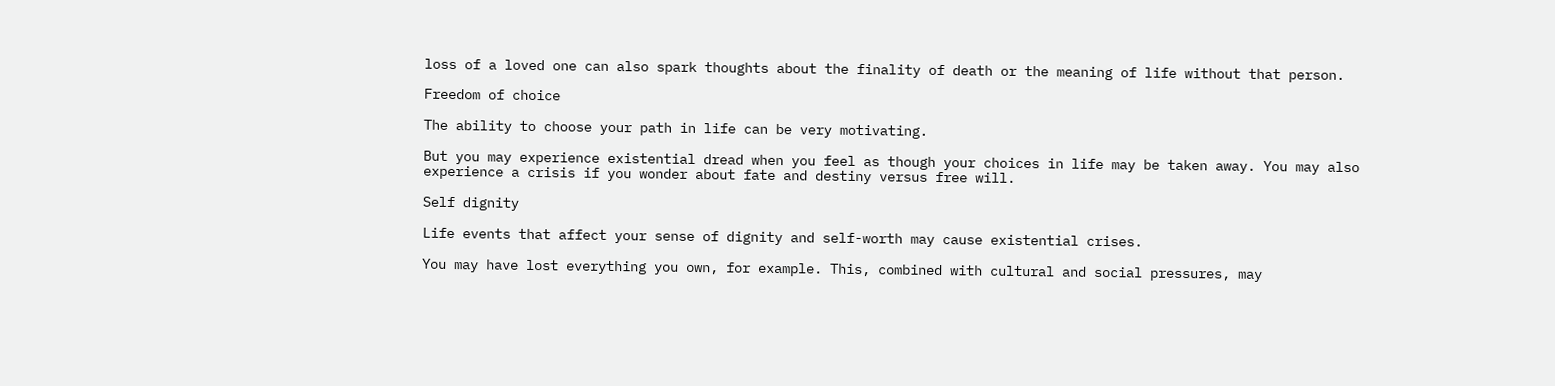loss of a loved one can also spark thoughts about the finality of death or the meaning of life without that person.

Freedom of choice

The ability to choose your path in life can be very motivating.

But you may experience existential dread when you feel as though your choices in life may be taken away. You may also experience a crisis if you wonder about fate and destiny versus free will.

Self dignity

Life events that affect your sense of dignity and self-worth may cause existential crises.

You may have lost everything you own, for example. This, combined with cultural and social pressures, may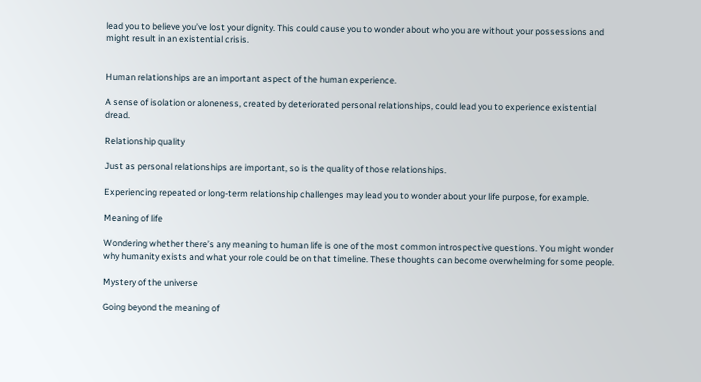lead you to believe you’ve lost your dignity. This could cause you to wonder about who you are without your possessions and might result in an existential crisis.


Human relationships are an important aspect of the human experience.

A sense of isolation or aloneness, created by deteriorated personal relationships, could lead you to experience existential dread.

Relationship quality

Just as personal relationships are important, so is the quality of those relationships.

Experiencing repeated or long-term relationship challenges may lead you to wonder about your life purpose, for example.

Meaning of life

Wondering whether there’s any meaning to human life is one of the most common introspective questions. You might wonder why humanity exists and what your role could be on that timeline. These thoughts can become overwhelming for some people.

Mystery of the universe

Going beyond the meaning of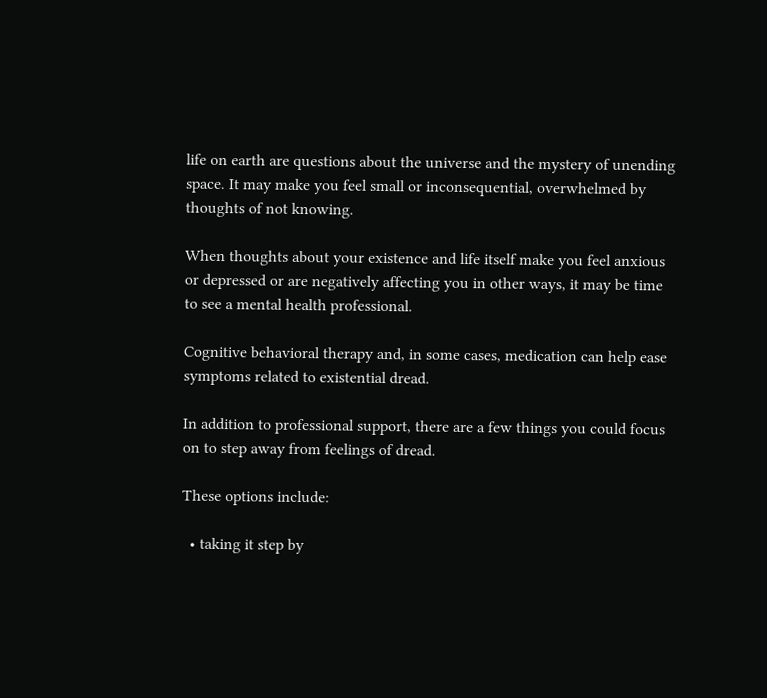life on earth are questions about the universe and the mystery of unending space. It may make you feel small or inconsequential, overwhelmed by thoughts of not knowing.

When thoughts about your existence and life itself make you feel anxious or depressed or are negatively affecting you in other ways, it may be time to see a mental health professional.

Cognitive behavioral therapy and, in some cases, medication can help ease symptoms related to existential dread.

In addition to professional support, there are a few things you could focus on to step away from feelings of dread.

These options include:

  • taking it step by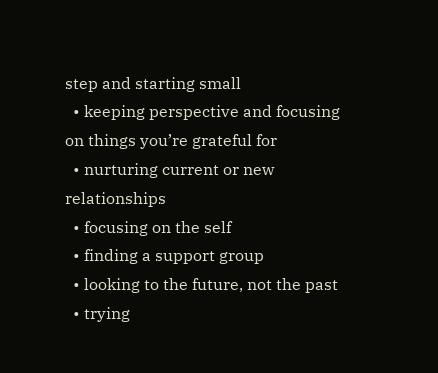step and starting small
  • keeping perspective and focusing on things you’re grateful for
  • nurturing current or new relationships
  • focusing on the self
  • finding a support group
  • looking to the future, not the past
  • trying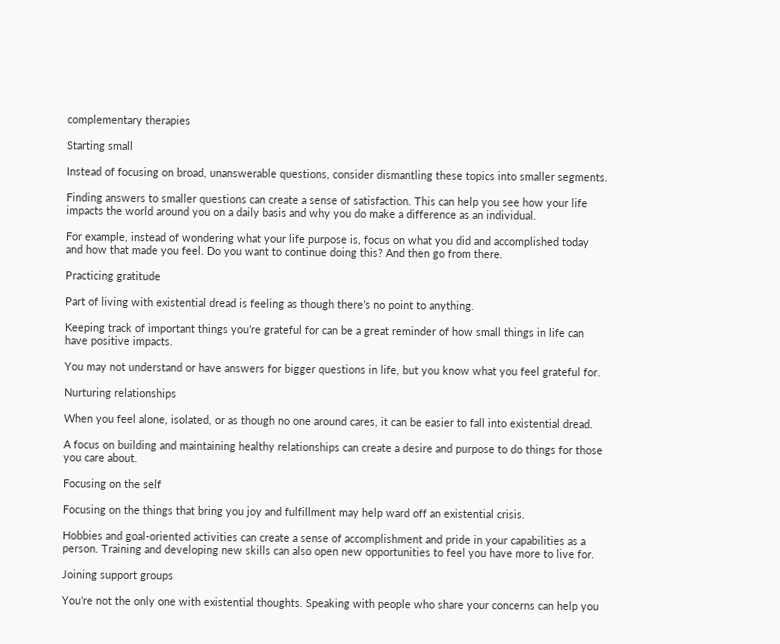complementary therapies

Starting small

Instead of focusing on broad, unanswerable questions, consider dismantling these topics into smaller segments.

Finding answers to smaller questions can create a sense of satisfaction. This can help you see how your life impacts the world around you on a daily basis and why you do make a difference as an individual.

For example, instead of wondering what your life purpose is, focus on what you did and accomplished today and how that made you feel. Do you want to continue doing this? And then go from there.

Practicing gratitude

Part of living with existential dread is feeling as though there’s no point to anything.

Keeping track of important things you’re grateful for can be a great reminder of how small things in life can have positive impacts.

You may not understand or have answers for bigger questions in life, but you know what you feel grateful for.

Nurturing relationships

When you feel alone, isolated, or as though no one around cares, it can be easier to fall into existential dread.

A focus on building and maintaining healthy relationships can create a desire and purpose to do things for those you care about.

Focusing on the self

Focusing on the things that bring you joy and fulfillment may help ward off an existential crisis.

Hobbies and goal-oriented activities can create a sense of accomplishment and pride in your capabilities as a person. Training and developing new skills can also open new opportunities to feel you have more to live for.

Joining support groups

You’re not the only one with existential thoughts. Speaking with people who share your concerns can help you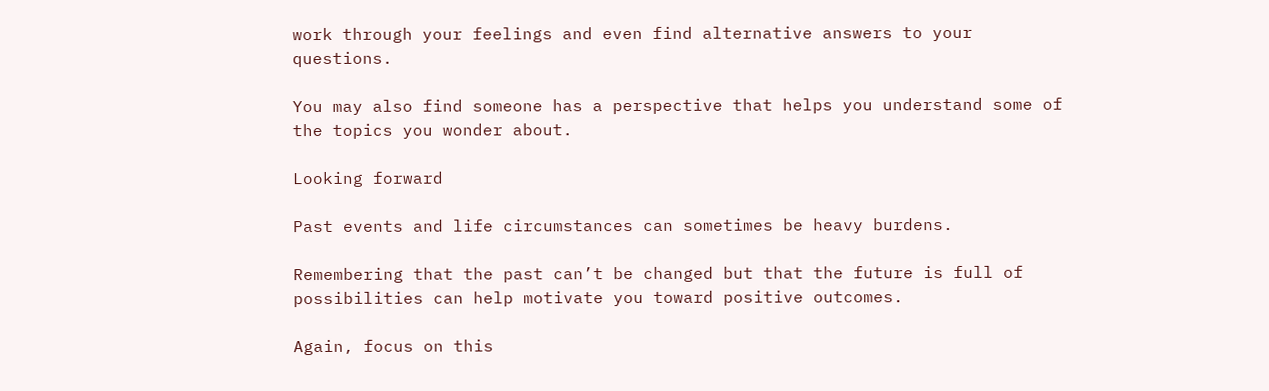work through your feelings and even find alternative answers to your questions.

You may also find someone has a perspective that helps you understand some of the topics you wonder about.

Looking forward

Past events and life circumstances can sometimes be heavy burdens.

Remembering that the past can’t be changed but that the future is full of possibilities can help motivate you toward positive outcomes.

Again, focus on this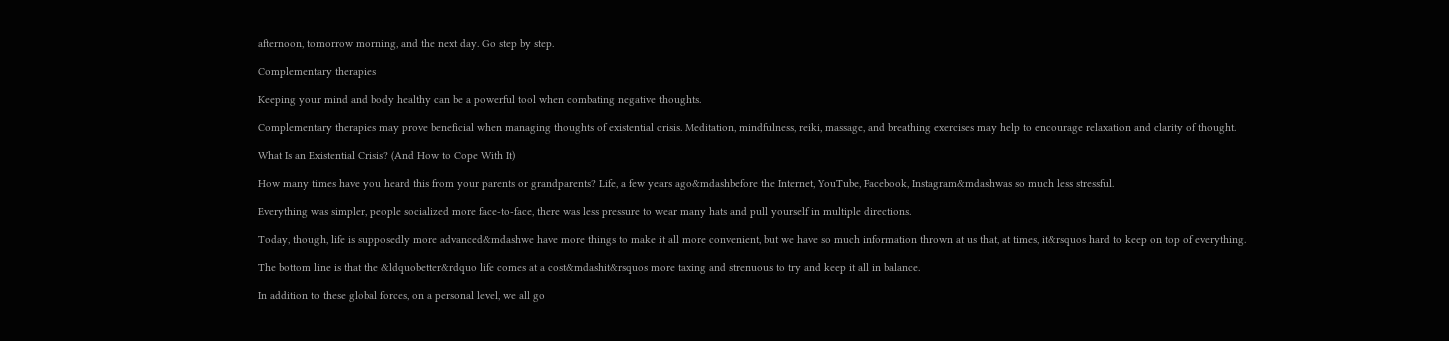afternoon, tomorrow morning, and the next day. Go step by step.

Complementary therapies

Keeping your mind and body healthy can be a powerful tool when combating negative thoughts.

Complementary therapies may prove beneficial when managing thoughts of existential crisis. Meditation, mindfulness, reiki, massage, and breathing exercises may help to encourage relaxation and clarity of thought.

What Is an Existential Crisis? (And How to Cope With It)

How many times have you heard this from your parents or grandparents? Life, a few years ago&mdashbefore the Internet, YouTube, Facebook, Instagram&mdashwas so much less stressful.

Everything was simpler, people socialized more face-to-face, there was less pressure to wear many hats and pull yourself in multiple directions.

Today, though, life is supposedly more advanced&mdashwe have more things to make it all more convenient, but we have so much information thrown at us that, at times, it&rsquos hard to keep on top of everything.

The bottom line is that the &ldquobetter&rdquo life comes at a cost&mdashit&rsquos more taxing and strenuous to try and keep it all in balance.

In addition to these global forces, on a personal level, we all go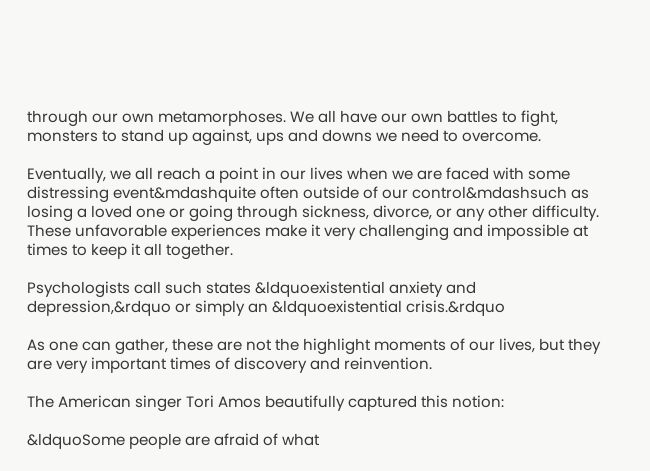through our own metamorphoses. We all have our own battles to fight, monsters to stand up against, ups and downs we need to overcome.

Eventually, we all reach a point in our lives when we are faced with some distressing event&mdashquite often outside of our control&mdashsuch as losing a loved one or going through sickness, divorce, or any other difficulty. These unfavorable experiences make it very challenging and impossible at times to keep it all together.

Psychologists call such states &ldquoexistential anxiety and depression,&rdquo or simply an &ldquoexistential crisis.&rdquo

As one can gather, these are not the highlight moments of our lives, but they are very important times of discovery and reinvention.

The American singer Tori Amos beautifully captured this notion:

&ldquoSome people are afraid of what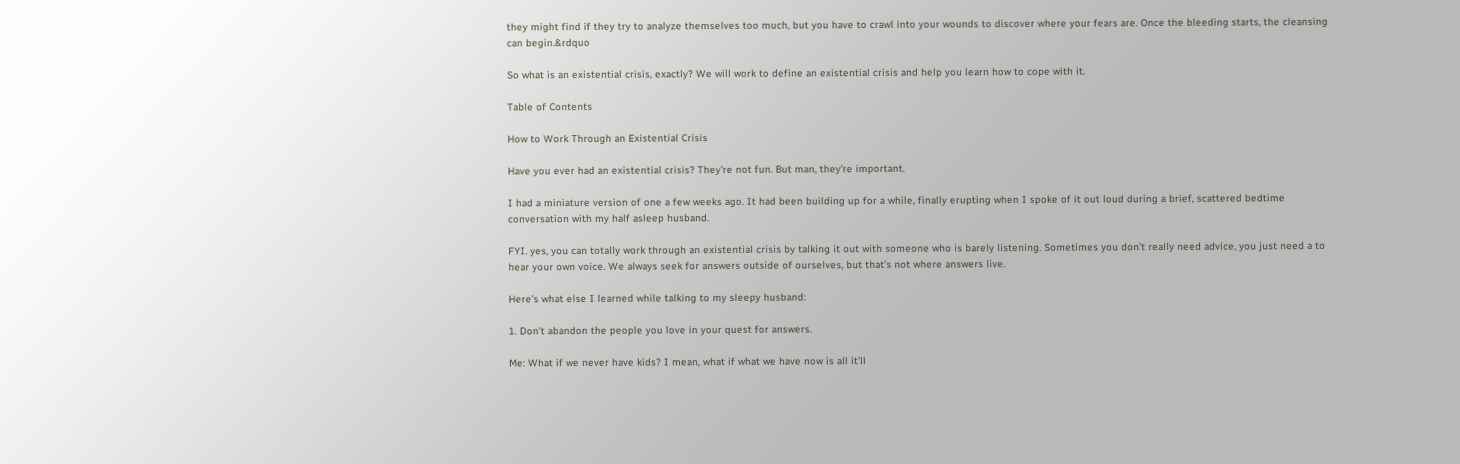they might find if they try to analyze themselves too much, but you have to crawl into your wounds to discover where your fears are. Once the bleeding starts, the cleansing can begin.&rdquo

So what is an existential crisis, exactly? We will work to define an existential crisis and help you learn how to cope with it.

Table of Contents

How to Work Through an Existential Crisis

Have you ever had an existential crisis? They're not fun. But man, they're important.

I had a miniature version of one a few weeks ago. It had been building up for a while, finally erupting when I spoke of it out loud during a brief, scattered bedtime conversation with my half asleep husband.

FYI. yes, you can totally work through an existential crisis by talking it out with someone who is barely listening. Sometimes you don’t really need advice, you just need a to hear your own voice. We always seek for answers outside of ourselves, but that’s not where answers live.

Here’s what else I learned while talking to my sleepy husband:

1. Don’t abandon the people you love in your quest for answers.

Me: What if we never have kids? I mean, what if what we have now is all it’ll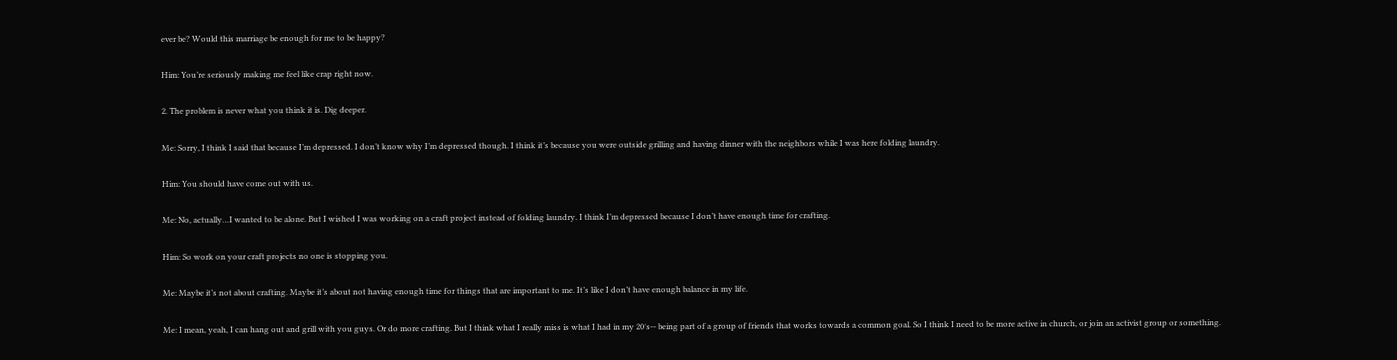ever be? Would this marriage be enough for me to be happy?

Him: You’re seriously making me feel like crap right now.

2. The problem is never what you think it is. Dig deeper.

Me: Sorry, I think I said that because I’m depressed. I don’t know why I’m depressed though. I think it’s because you were outside grilling and having dinner with the neighbors while I was here folding laundry.

Him: You should have come out with us.

Me: No, actually…I wanted to be alone. But I wished I was working on a craft project instead of folding laundry. I think I’m depressed because I don’t have enough time for crafting.

Him: So work on your craft projects no one is stopping you.

Me: Maybe it’s not about crafting. Maybe it’s about not having enough time for things that are important to me. It’s like I don’t have enough balance in my life.

Me: I mean, yeah, I can hang out and grill with you guys. Or do more crafting. But I think what I really miss is what I had in my 20′s-- being part of a group of friends that works towards a common goal. So I think I need to be more active in church, or join an activist group or something.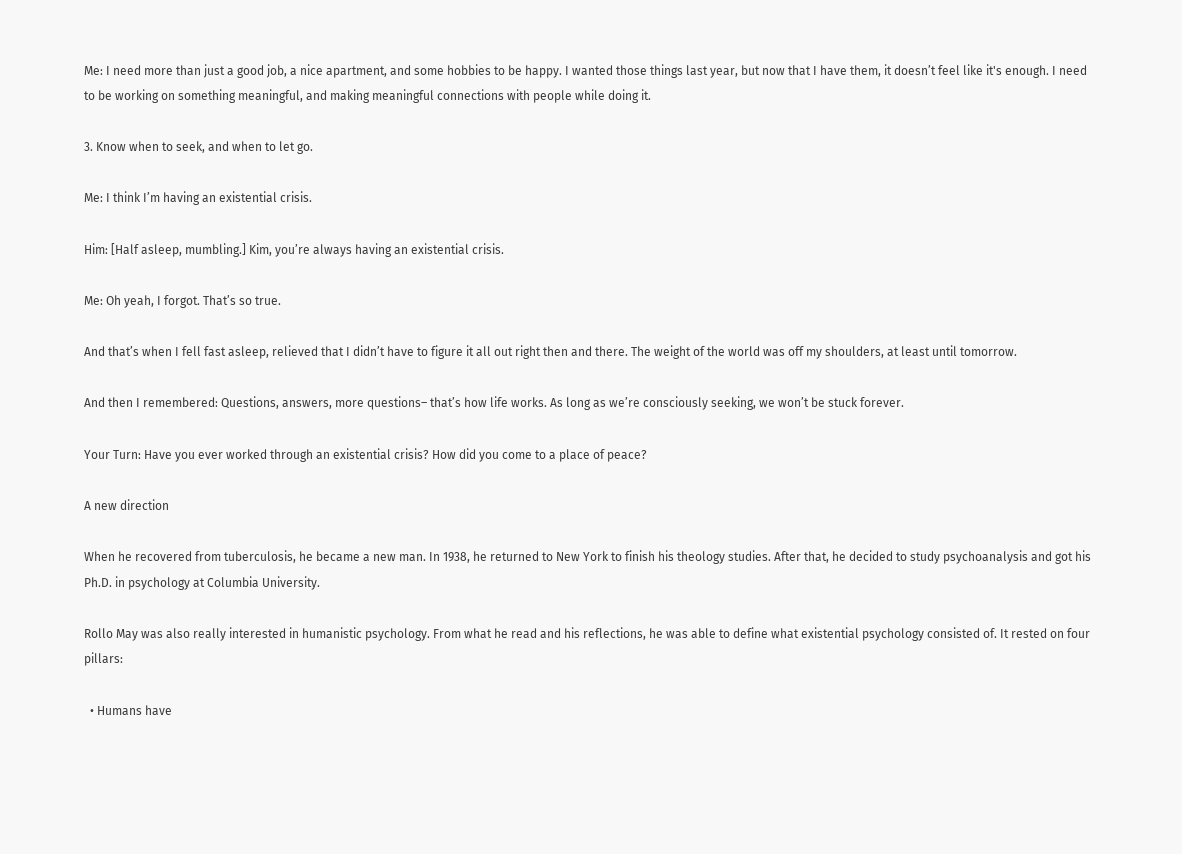Me: I need more than just a good job, a nice apartment, and some hobbies to be happy. I wanted those things last year, but now that I have them, it doesn’t feel like it's enough. I need to be working on something meaningful, and making meaningful connections with people while doing it.

3. Know when to seek, and when to let go.

Me: I think I’m having an existential crisis.

Him: [Half asleep, mumbling.] Kim, you’re always having an existential crisis.

Me: Oh yeah, I forgot. That’s so true.

And that’s when I fell fast asleep, relieved that I didn’t have to figure it all out right then and there. The weight of the world was off my shoulders, at least until tomorrow.

And then I remembered: Questions, answers, more questions– that’s how life works. As long as we’re consciously seeking, we won’t be stuck forever.

Your Turn: Have you ever worked through an existential crisis? How did you come to a place of peace?

A new direction

When he recovered from tuberculosis, he became a new man. In 1938, he returned to New York to finish his theology studies. After that, he decided to study psychoanalysis and got his Ph.D. in psychology at Columbia University.

Rollo May was also really interested in humanistic psychology. From what he read and his reflections, he was able to define what existential psychology consisted of. It rested on four pillars:

  • Humans have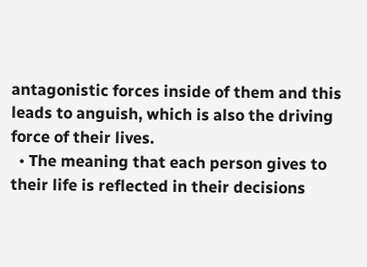antagonistic forces inside of them and this leads to anguish, which is also the driving force of their lives.
  • The meaning that each person gives to their life is reflected in their decisions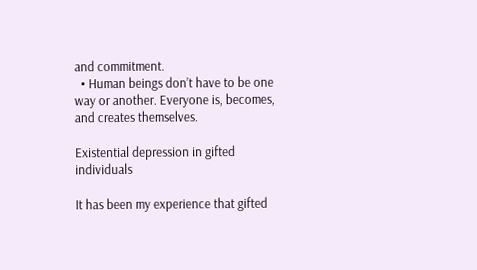and commitment.
  • Human beings don’t have to be one way or another. Everyone is, becomes, and creates themselves.

Existential depression in gifted individuals

It has been my experience that gifted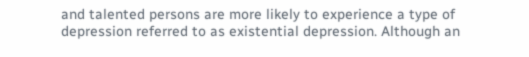and talented persons are more likely to experience a type of depression referred to as existential depression. Although an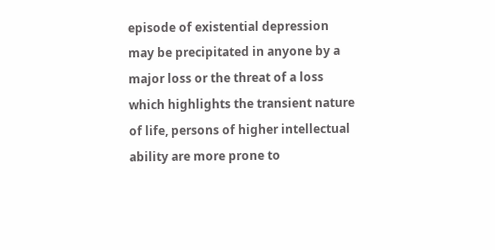episode of existential depression may be precipitated in anyone by a major loss or the threat of a loss which highlights the transient nature of life, persons of higher intellectual ability are more prone to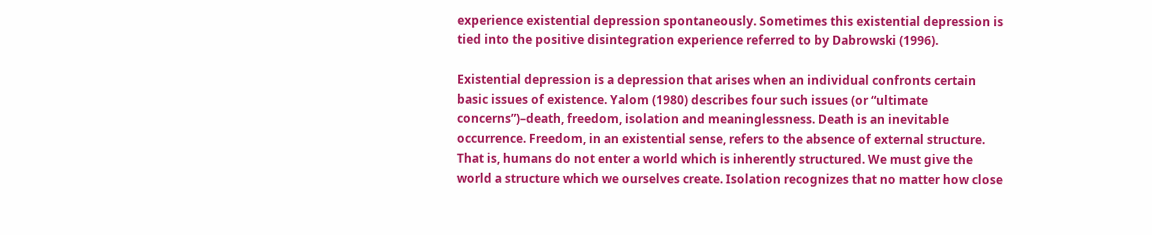experience existential depression spontaneously. Sometimes this existential depression is tied into the positive disintegration experience referred to by Dabrowski (1996).

Existential depression is a depression that arises when an individual confronts certain basic issues of existence. Yalom (1980) describes four such issues (or “ultimate concerns”)–death, freedom, isolation and meaninglessness. Death is an inevitable occurrence. Freedom, in an existential sense, refers to the absence of external structure. That is, humans do not enter a world which is inherently structured. We must give the world a structure which we ourselves create. Isolation recognizes that no matter how close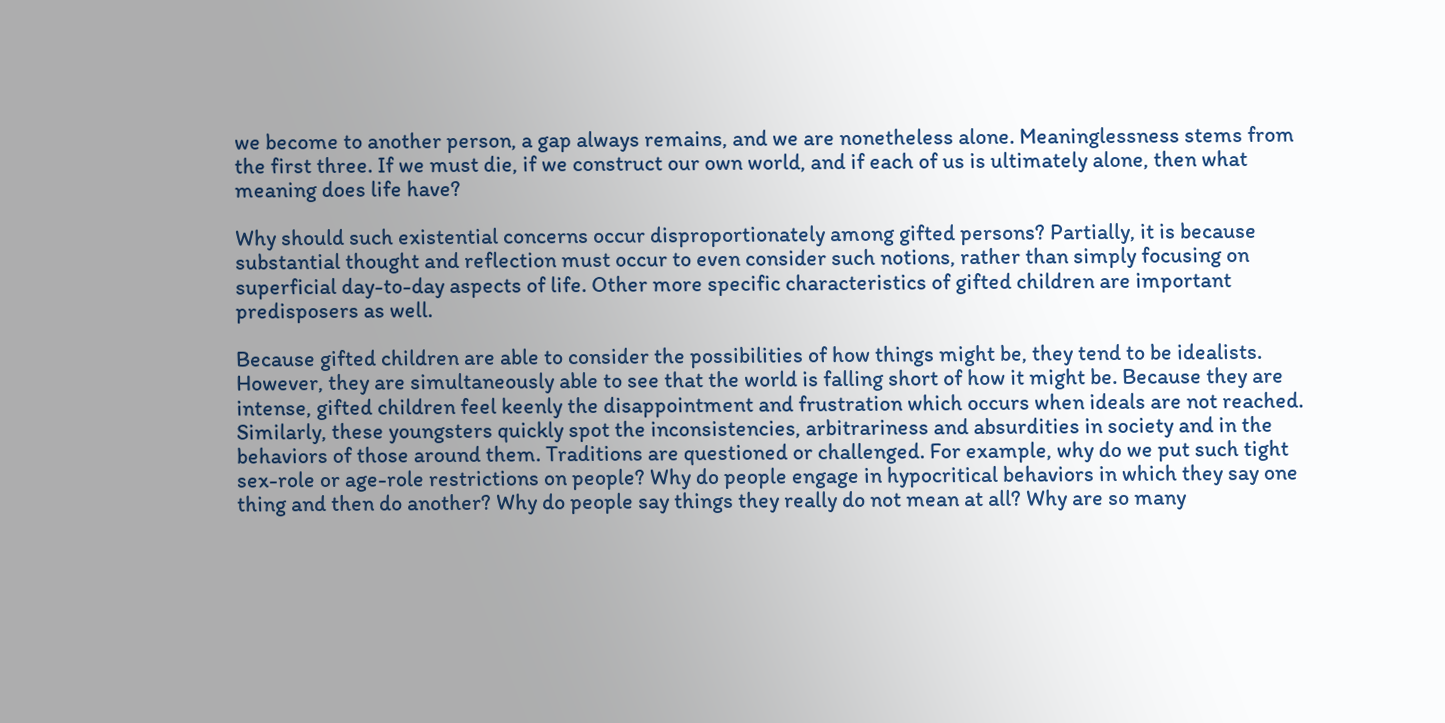we become to another person, a gap always remains, and we are nonetheless alone. Meaninglessness stems from the first three. If we must die, if we construct our own world, and if each of us is ultimately alone, then what meaning does life have?

Why should such existential concerns occur disproportionately among gifted persons? Partially, it is because substantial thought and reflection must occur to even consider such notions, rather than simply focusing on superficial day-to-day aspects of life. Other more specific characteristics of gifted children are important predisposers as well.

Because gifted children are able to consider the possibilities of how things might be, they tend to be idealists. However, they are simultaneously able to see that the world is falling short of how it might be. Because they are intense, gifted children feel keenly the disappointment and frustration which occurs when ideals are not reached. Similarly, these youngsters quickly spot the inconsistencies, arbitrariness and absurdities in society and in the behaviors of those around them. Traditions are questioned or challenged. For example, why do we put such tight sex-role or age-role restrictions on people? Why do people engage in hypocritical behaviors in which they say one thing and then do another? Why do people say things they really do not mean at all? Why are so many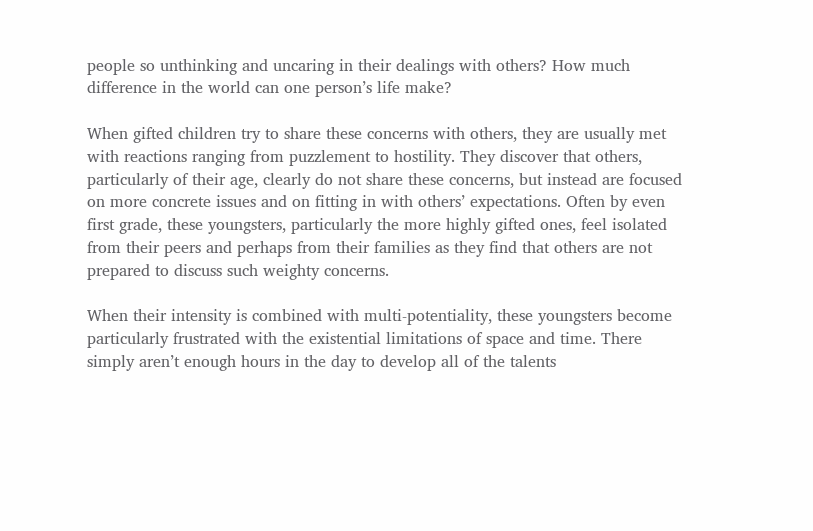people so unthinking and uncaring in their dealings with others? How much difference in the world can one person’s life make?

When gifted children try to share these concerns with others, they are usually met with reactions ranging from puzzlement to hostility. They discover that others, particularly of their age, clearly do not share these concerns, but instead are focused on more concrete issues and on fitting in with others’ expectations. Often by even first grade, these youngsters, particularly the more highly gifted ones, feel isolated from their peers and perhaps from their families as they find that others are not prepared to discuss such weighty concerns.

When their intensity is combined with multi-potentiality, these youngsters become particularly frustrated with the existential limitations of space and time. There simply aren’t enough hours in the day to develop all of the talents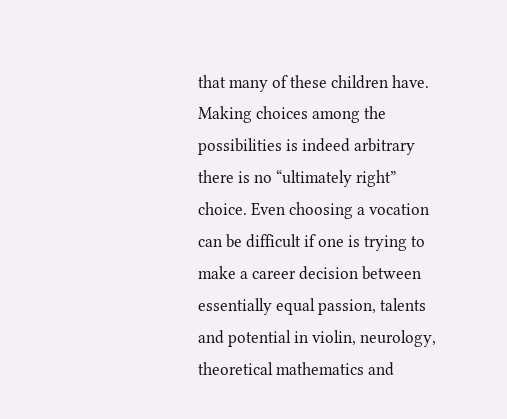that many of these children have. Making choices among the possibilities is indeed arbitrary there is no “ultimately right” choice. Even choosing a vocation can be difficult if one is trying to make a career decision between essentially equal passion, talents and potential in violin, neurology, theoretical mathematics and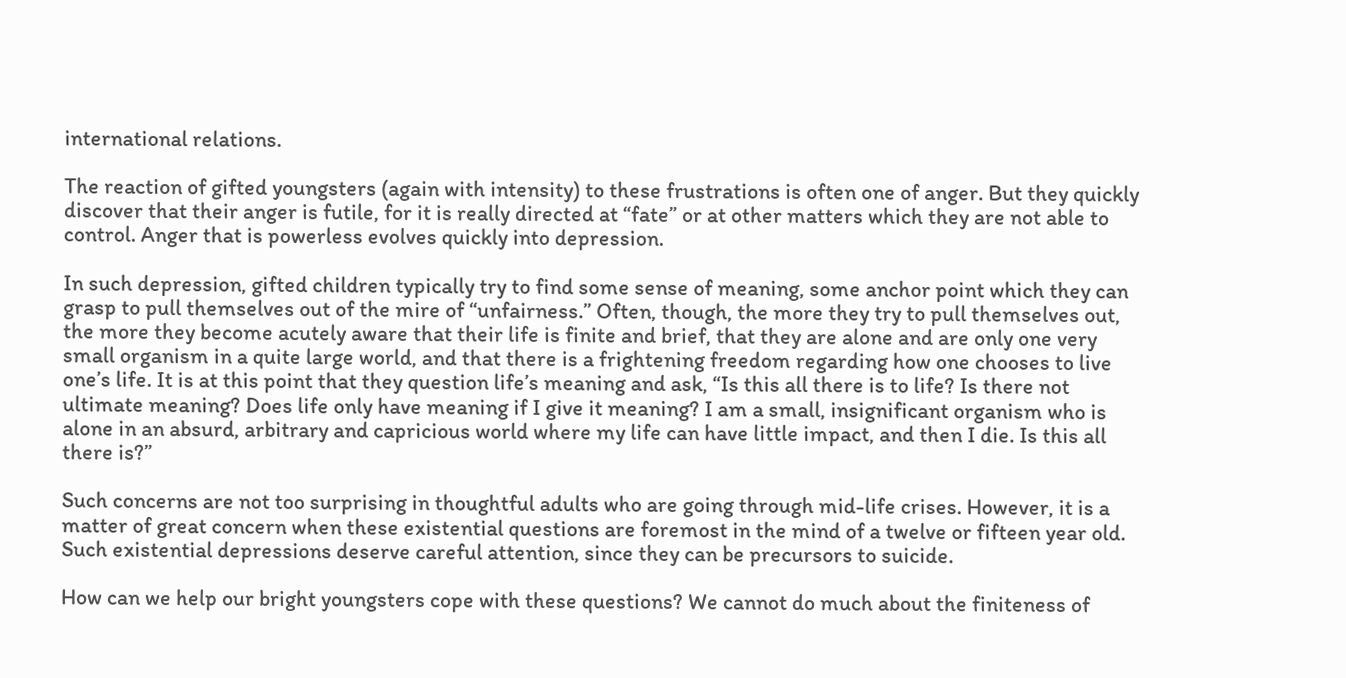international relations.

The reaction of gifted youngsters (again with intensity) to these frustrations is often one of anger. But they quickly discover that their anger is futile, for it is really directed at “fate” or at other matters which they are not able to control. Anger that is powerless evolves quickly into depression.

In such depression, gifted children typically try to find some sense of meaning, some anchor point which they can grasp to pull themselves out of the mire of “unfairness.” Often, though, the more they try to pull themselves out, the more they become acutely aware that their life is finite and brief, that they are alone and are only one very small organism in a quite large world, and that there is a frightening freedom regarding how one chooses to live one’s life. It is at this point that they question life’s meaning and ask, “Is this all there is to life? Is there not ultimate meaning? Does life only have meaning if I give it meaning? I am a small, insignificant organism who is alone in an absurd, arbitrary and capricious world where my life can have little impact, and then I die. Is this all there is?”

Such concerns are not too surprising in thoughtful adults who are going through mid-life crises. However, it is a matter of great concern when these existential questions are foremost in the mind of a twelve or fifteen year old. Such existential depressions deserve careful attention, since they can be precursors to suicide.

How can we help our bright youngsters cope with these questions? We cannot do much about the finiteness of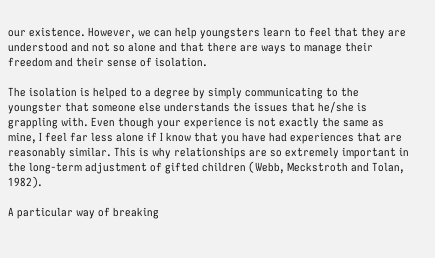our existence. However, we can help youngsters learn to feel that they are understood and not so alone and that there are ways to manage their freedom and their sense of isolation.

The isolation is helped to a degree by simply communicating to the youngster that someone else understands the issues that he/she is grappling with. Even though your experience is not exactly the same as mine, I feel far less alone if I know that you have had experiences that are reasonably similar. This is why relationships are so extremely important in the long-term adjustment of gifted children (Webb, Meckstroth and Tolan, 1982).

A particular way of breaking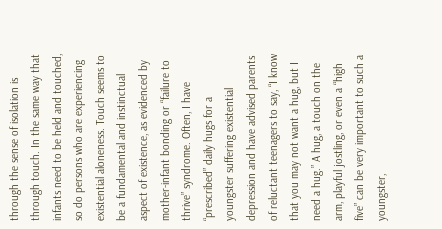through the sense of isolation is through touch. In the same way that infants need to be held and touched, so do persons who are experiencing existential aloneness. Touch seems to be a fundamental and instinctual aspect of existence, as evidenced by mother-infant bonding or “failure to thrive” syndrome. Often, I have “prescribed” daily hugs for a youngster suffering existential depression and have advised parents of reluctant teenagers to say, “I know that you may not want a hug, but I need a hug.” A hug, a touch on the arm, playful jostling, or even a “high five” can be very important to such a youngster,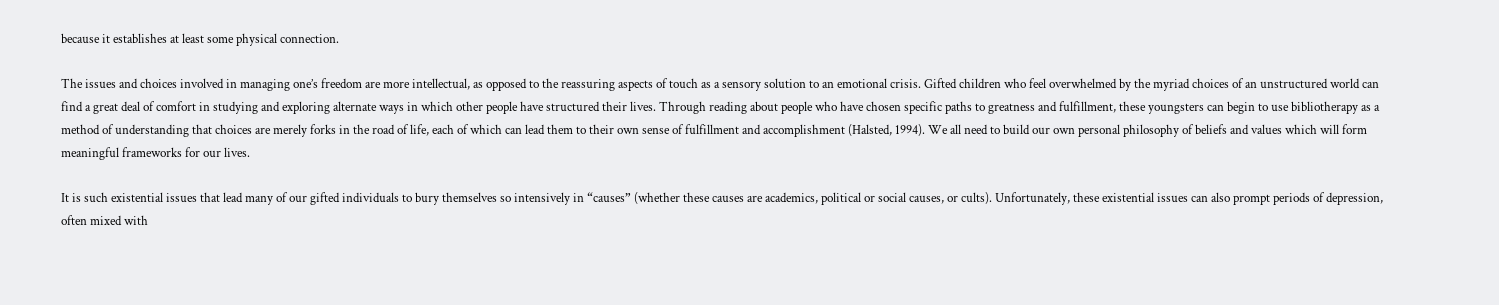because it establishes at least some physical connection.

The issues and choices involved in managing one’s freedom are more intellectual, as opposed to the reassuring aspects of touch as a sensory solution to an emotional crisis. Gifted children who feel overwhelmed by the myriad choices of an unstructured world can find a great deal of comfort in studying and exploring alternate ways in which other people have structured their lives. Through reading about people who have chosen specific paths to greatness and fulfillment, these youngsters can begin to use bibliotherapy as a method of understanding that choices are merely forks in the road of life, each of which can lead them to their own sense of fulfillment and accomplishment (Halsted, 1994). We all need to build our own personal philosophy of beliefs and values which will form meaningful frameworks for our lives.

It is such existential issues that lead many of our gifted individuals to bury themselves so intensively in “causes” (whether these causes are academics, political or social causes, or cults). Unfortunately, these existential issues can also prompt periods of depression, often mixed with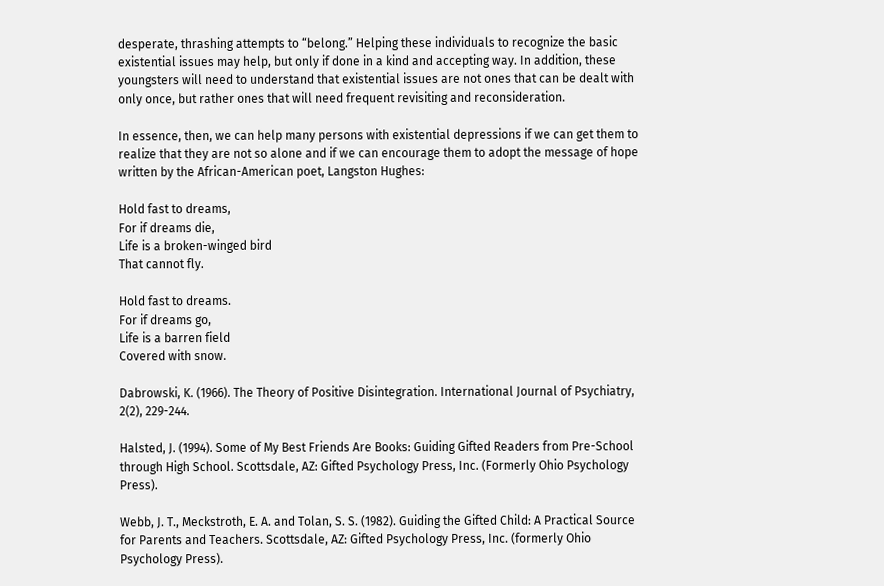desperate, thrashing attempts to “belong.” Helping these individuals to recognize the basic existential issues may help, but only if done in a kind and accepting way. In addition, these youngsters will need to understand that existential issues are not ones that can be dealt with only once, but rather ones that will need frequent revisiting and reconsideration.

In essence, then, we can help many persons with existential depressions if we can get them to realize that they are not so alone and if we can encourage them to adopt the message of hope written by the African-American poet, Langston Hughes:

Hold fast to dreams,
For if dreams die,
Life is a broken-winged bird
That cannot fly.

Hold fast to dreams.
For if dreams go,
Life is a barren field
Covered with snow.

Dabrowski, K. (1966). The Theory of Positive Disintegration. International Journal of Psychiatry, 2(2), 229-244.

Halsted, J. (1994). Some of My Best Friends Are Books: Guiding Gifted Readers from Pre-School through High School. Scottsdale, AZ: Gifted Psychology Press, Inc. (Formerly Ohio Psychology Press).

Webb, J. T., Meckstroth, E. A. and Tolan, S. S. (1982). Guiding the Gifted Child: A Practical Source for Parents and Teachers. Scottsdale, AZ: Gifted Psychology Press, Inc. (formerly Ohio Psychology Press).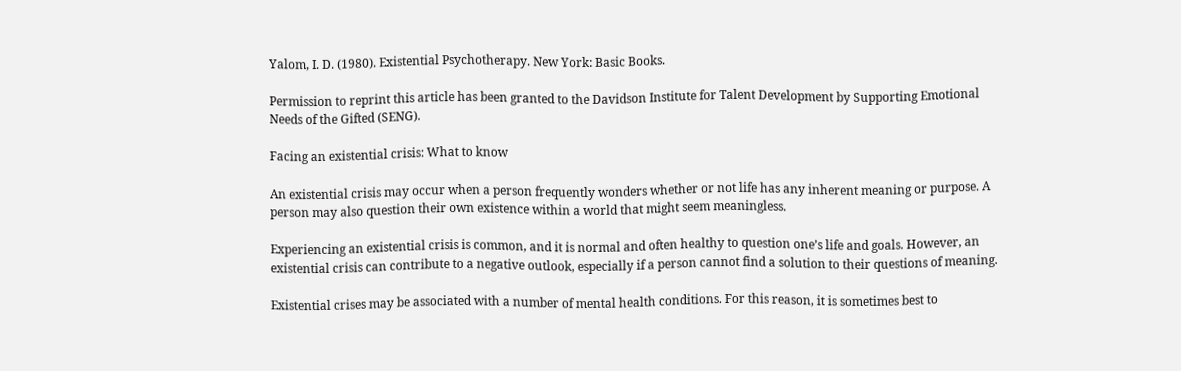Yalom, I. D. (1980). Existential Psychotherapy. New York: Basic Books.

Permission to reprint this article has been granted to the Davidson Institute for Talent Development by Supporting Emotional Needs of the Gifted (SENG).

Facing an existential crisis: What to know

An existential crisis may occur when a person frequently wonders whether or not life has any inherent meaning or purpose. A person may also question their own existence within a world that might seem meaningless.

Experiencing an existential crisis is common, and it is normal and often healthy to question one’s life and goals. However, an existential crisis can contribute to a negative outlook, especially if a person cannot find a solution to their questions of meaning.

Existential crises may be associated with a number of mental health conditions. For this reason, it is sometimes best to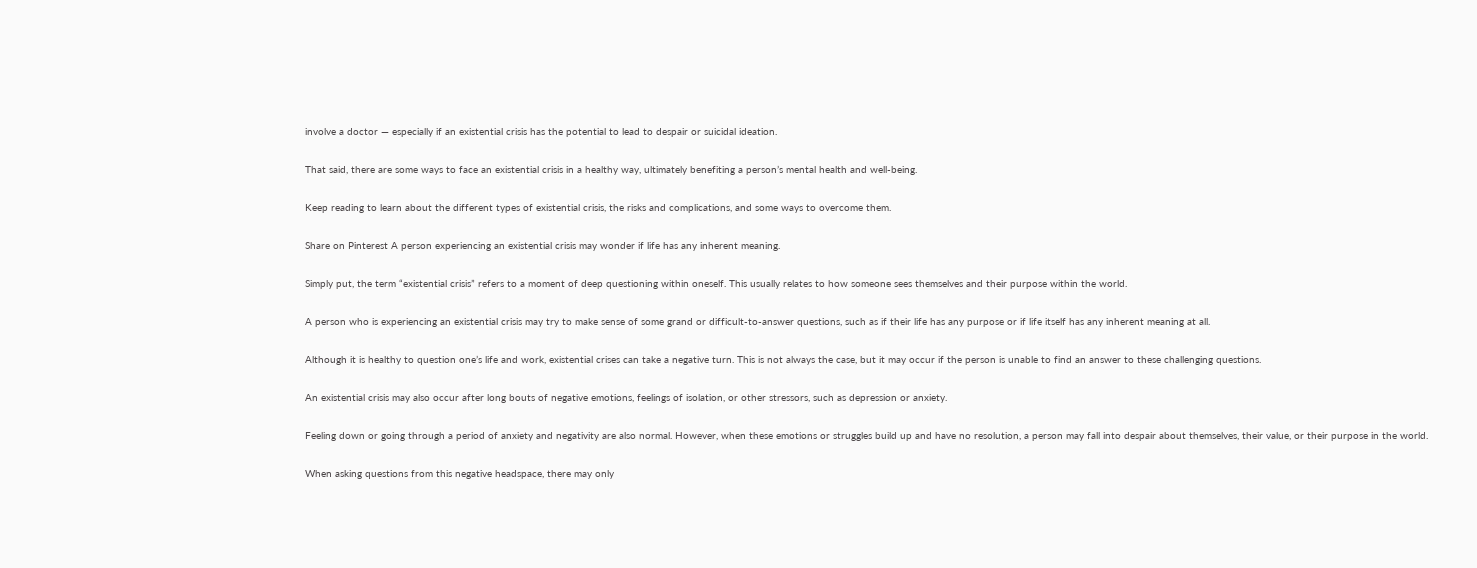involve a doctor — especially if an existential crisis has the potential to lead to despair or suicidal ideation.

That said, there are some ways to face an existential crisis in a healthy way, ultimately benefiting a person’s mental health and well-being.

Keep reading to learn about the different types of existential crisis, the risks and complications, and some ways to overcome them.

Share on Pinterest A person experiencing an existential crisis may wonder if life has any inherent meaning.

Simply put, the term “existential crisis” refers to a moment of deep questioning within oneself. This usually relates to how someone sees themselves and their purpose within the world.

A person who is experiencing an existential crisis may try to make sense of some grand or difficult-to-answer questions, such as if their life has any purpose or if life itself has any inherent meaning at all.

Although it is healthy to question one’s life and work, existential crises can take a negative turn. This is not always the case, but it may occur if the person is unable to find an answer to these challenging questions.

An existential crisis may also occur after long bouts of negative emotions, feelings of isolation, or other stressors, such as depression or anxiety.

Feeling down or going through a period of anxiety and negativity are also normal. However, when these emotions or struggles build up and have no resolution, a person may fall into despair about themselves, their value, or their purpose in the world.

When asking questions from this negative headspace, there may only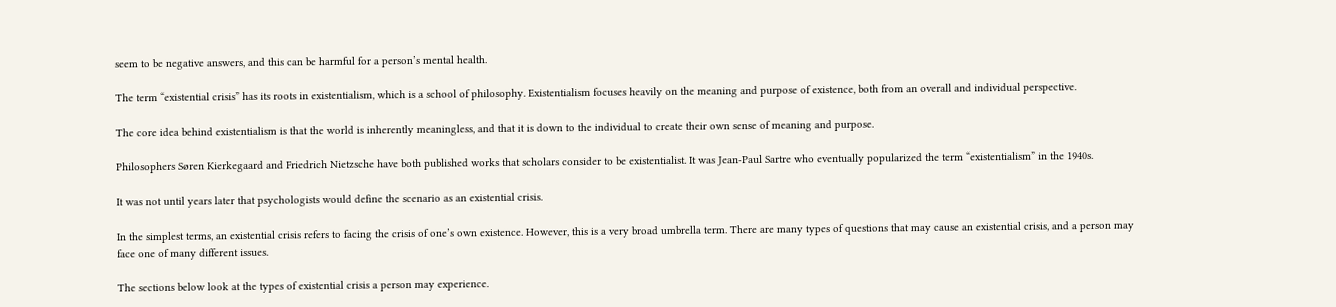seem to be negative answers, and this can be harmful for a person’s mental health.

The term “existential crisis” has its roots in existentialism, which is a school of philosophy. Existentialism focuses heavily on the meaning and purpose of existence, both from an overall and individual perspective.

The core idea behind existentialism is that the world is inherently meaningless, and that it is down to the individual to create their own sense of meaning and purpose.

Philosophers Søren Kierkegaard and Friedrich Nietzsche have both published works that scholars consider to be existentialist. It was Jean-Paul Sartre who eventually popularized the term “existentialism” in the 1940s.

It was not until years later that psychologists would define the scenario as an existential crisis.

In the simplest terms, an existential crisis refers to facing the crisis of one’s own existence. However, this is a very broad umbrella term. There are many types of questions that may cause an existential crisis, and a person may face one of many different issues.

The sections below look at the types of existential crisis a person may experience.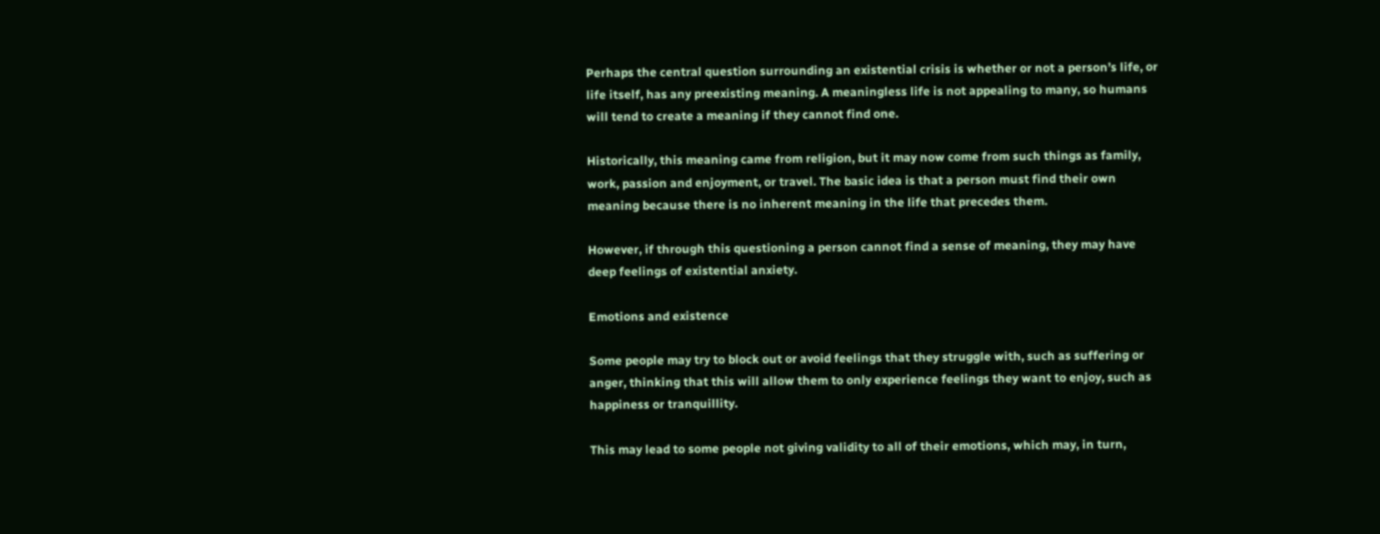Perhaps the central question surrounding an existential crisis is whether or not a person’s life, or life itself, has any preexisting meaning. A meaningless life is not appealing to many, so humans will tend to create a meaning if they cannot find one.

Historically, this meaning came from religion, but it may now come from such things as family, work, passion and enjoyment, or travel. The basic idea is that a person must find their own meaning because there is no inherent meaning in the life that precedes them.

However, if through this questioning a person cannot find a sense of meaning, they may have deep feelings of existential anxiety.

Emotions and existence

Some people may try to block out or avoid feelings that they struggle with, such as suffering or anger, thinking that this will allow them to only experience feelings they want to enjoy, such as happiness or tranquillity.

This may lead to some people not giving validity to all of their emotions, which may, in turn,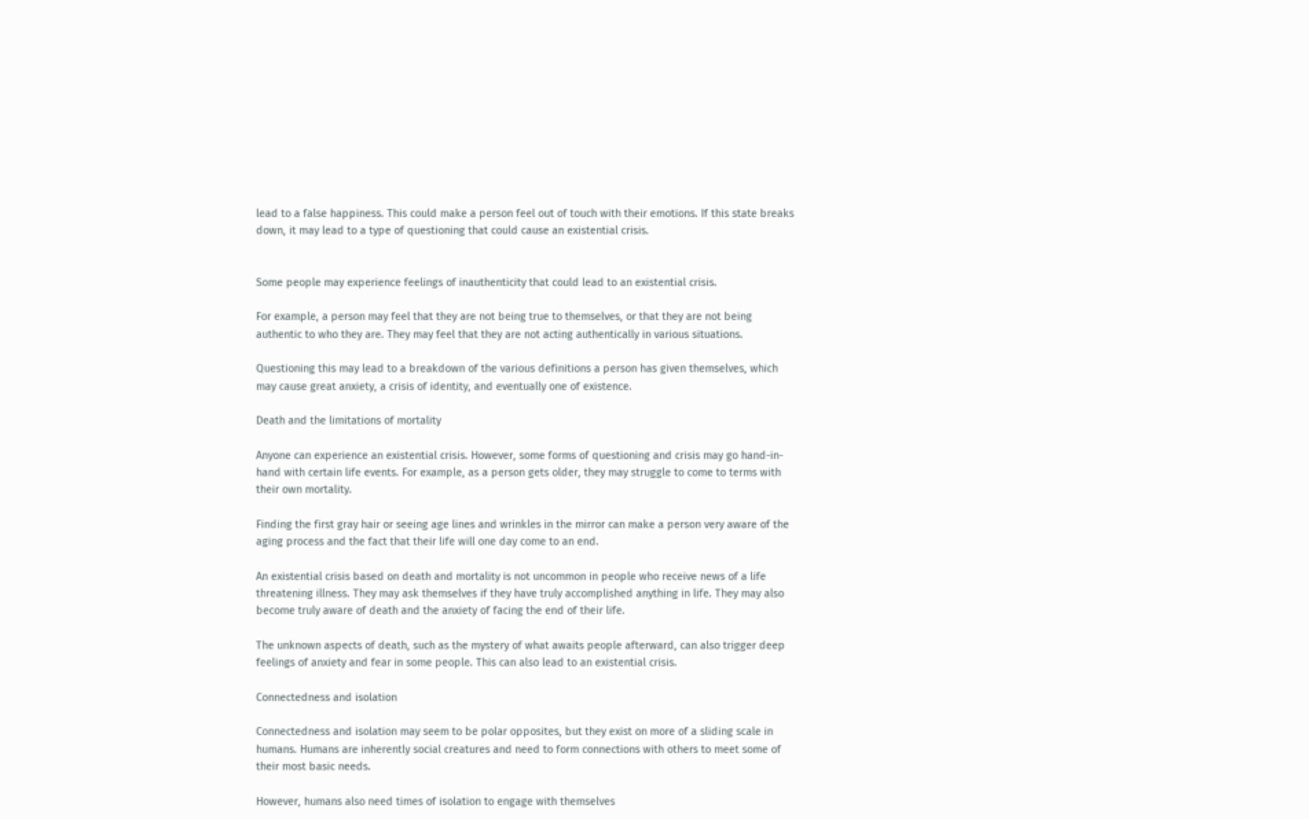lead to a false happiness. This could make a person feel out of touch with their emotions. If this state breaks down, it may lead to a type of questioning that could cause an existential crisis.


Some people may experience feelings of inauthenticity that could lead to an existential crisis.

For example, a person may feel that they are not being true to themselves, or that they are not being authentic to who they are. They may feel that they are not acting authentically in various situations.

Questioning this may lead to a breakdown of the various definitions a person has given themselves, which may cause great anxiety, a crisis of identity, and eventually one of existence.

Death and the limitations of mortality

Anyone can experience an existential crisis. However, some forms of questioning and crisis may go hand-in-hand with certain life events. For example, as a person gets older, they may struggle to come to terms with their own mortality.

Finding the first gray hair or seeing age lines and wrinkles in the mirror can make a person very aware of the aging process and the fact that their life will one day come to an end.

An existential crisis based on death and mortality is not uncommon in people who receive news of a life threatening illness. They may ask themselves if they have truly accomplished anything in life. They may also become truly aware of death and the anxiety of facing the end of their life.

The unknown aspects of death, such as the mystery of what awaits people afterward, can also trigger deep feelings of anxiety and fear in some people. This can also lead to an existential crisis.

Connectedness and isolation

Connectedness and isolation may seem to be polar opposites, but they exist on more of a sliding scale in humans. Humans are inherently social creatures and need to form connections with others to meet some of their most basic needs.

However, humans also need times of isolation to engage with themselves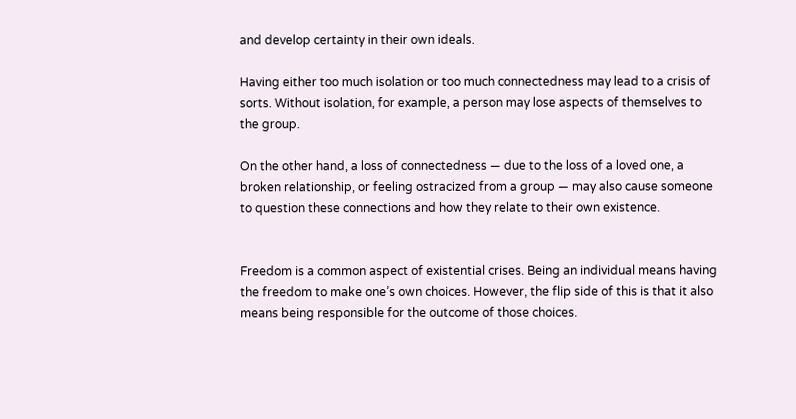and develop certainty in their own ideals.

Having either too much isolation or too much connectedness may lead to a crisis of sorts. Without isolation, for example, a person may lose aspects of themselves to the group.

On the other hand, a loss of connectedness — due to the loss of a loved one, a broken relationship, or feeling ostracized from a group — may also cause someone to question these connections and how they relate to their own existence.


Freedom is a common aspect of existential crises. Being an individual means having the freedom to make one’s own choices. However, the flip side of this is that it also means being responsible for the outcome of those choices.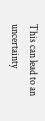This can lead to an uncertainty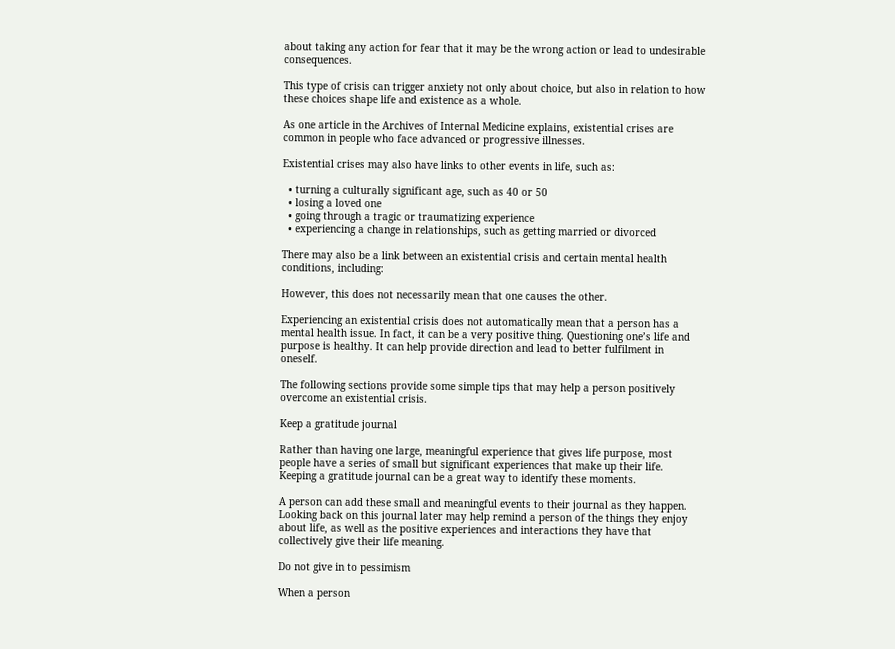about taking any action for fear that it may be the wrong action or lead to undesirable consequences.

This type of crisis can trigger anxiety not only about choice, but also in relation to how these choices shape life and existence as a whole.

As one article in the Archives of Internal Medicine explains, existential crises are common in people who face advanced or progressive illnesses.

Existential crises may also have links to other events in life, such as:

  • turning a culturally significant age, such as 40 or 50
  • losing a loved one
  • going through a tragic or traumatizing experience
  • experiencing a change in relationships, such as getting married or divorced

There may also be a link between an existential crisis and certain mental health conditions, including:

However, this does not necessarily mean that one causes the other.

Experiencing an existential crisis does not automatically mean that a person has a mental health issue. In fact, it can be a very positive thing. Questioning one’s life and purpose is healthy. It can help provide direction and lead to better fulfilment in oneself.

The following sections provide some simple tips that may help a person positively overcome an existential crisis.

Keep a gratitude journal

Rather than having one large, meaningful experience that gives life purpose, most people have a series of small but significant experiences that make up their life. Keeping a gratitude journal can be a great way to identify these moments.

A person can add these small and meaningful events to their journal as they happen. Looking back on this journal later may help remind a person of the things they enjoy about life, as well as the positive experiences and interactions they have that collectively give their life meaning.

Do not give in to pessimism

When a person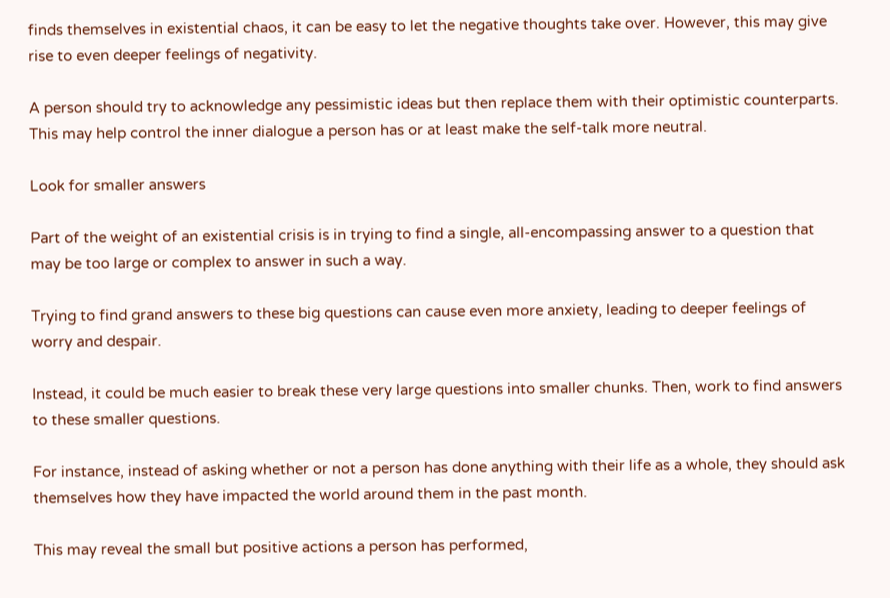finds themselves in existential chaos, it can be easy to let the negative thoughts take over. However, this may give rise to even deeper feelings of negativity.

A person should try to acknowledge any pessimistic ideas but then replace them with their optimistic counterparts. This may help control the inner dialogue a person has or at least make the self-talk more neutral.

Look for smaller answers

Part of the weight of an existential crisis is in trying to find a single, all-encompassing answer to a question that may be too large or complex to answer in such a way.

Trying to find grand answers to these big questions can cause even more anxiety, leading to deeper feelings of worry and despair.

Instead, it could be much easier to break these very large questions into smaller chunks. Then, work to find answers to these smaller questions.

For instance, instead of asking whether or not a person has done anything with their life as a whole, they should ask themselves how they have impacted the world around them in the past month.

This may reveal the small but positive actions a person has performed,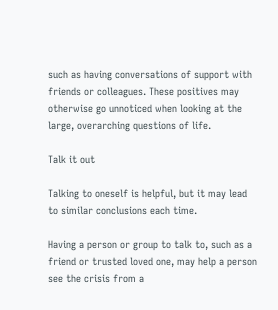such as having conversations of support with friends or colleagues. These positives may otherwise go unnoticed when looking at the large, overarching questions of life.

Talk it out

Talking to oneself is helpful, but it may lead to similar conclusions each time.

Having a person or group to talk to, such as a friend or trusted loved one, may help a person see the crisis from a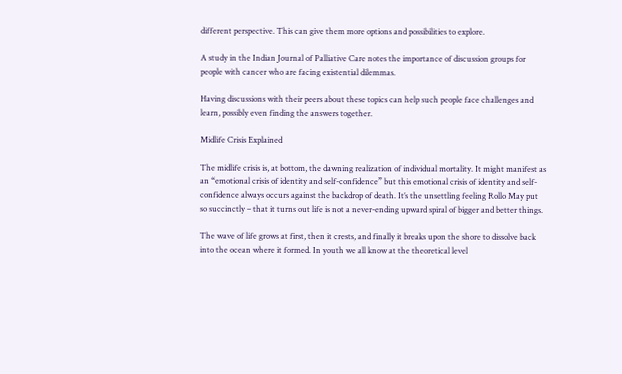different perspective. This can give them more options and possibilities to explore.

A study in the Indian Journal of Palliative Care notes the importance of discussion groups for people with cancer who are facing existential dilemmas.

Having discussions with their peers about these topics can help such people face challenges and learn, possibly even finding the answers together.

Midlife Crisis Explained

The midlife crisis is, at bottom, the dawning realization of individual mortality. It might manifest as an “emotional crisis of identity and self-confidence” but this emotional crisis of identity and self-confidence always occurs against the backdrop of death. It’s the unsettling feeling Rollo May put so succinctly – that it turns out life is not a never-ending upward spiral of bigger and better things.

The wave of life grows at first, then it crests, and finally it breaks upon the shore to dissolve back into the ocean where it formed. In youth we all know at the theoretical level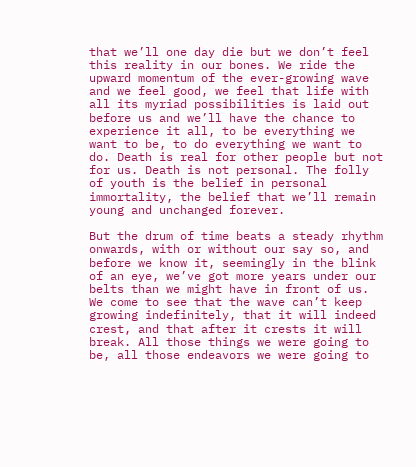that we’ll one day die but we don’t feel this reality in our bones. We ride the upward momentum of the ever-growing wave and we feel good, we feel that life with all its myriad possibilities is laid out before us and we’ll have the chance to experience it all, to be everything we want to be, to do everything we want to do. Death is real for other people but not for us. Death is not personal. The folly of youth is the belief in personal immortality, the belief that we’ll remain young and unchanged forever.

But the drum of time beats a steady rhythm onwards, with or without our say so, and before we know it, seemingly in the blink of an eye, we’ve got more years under our belts than we might have in front of us. We come to see that the wave can’t keep growing indefinitely, that it will indeed crest, and that after it crests it will break. All those things we were going to be, all those endeavors we were going to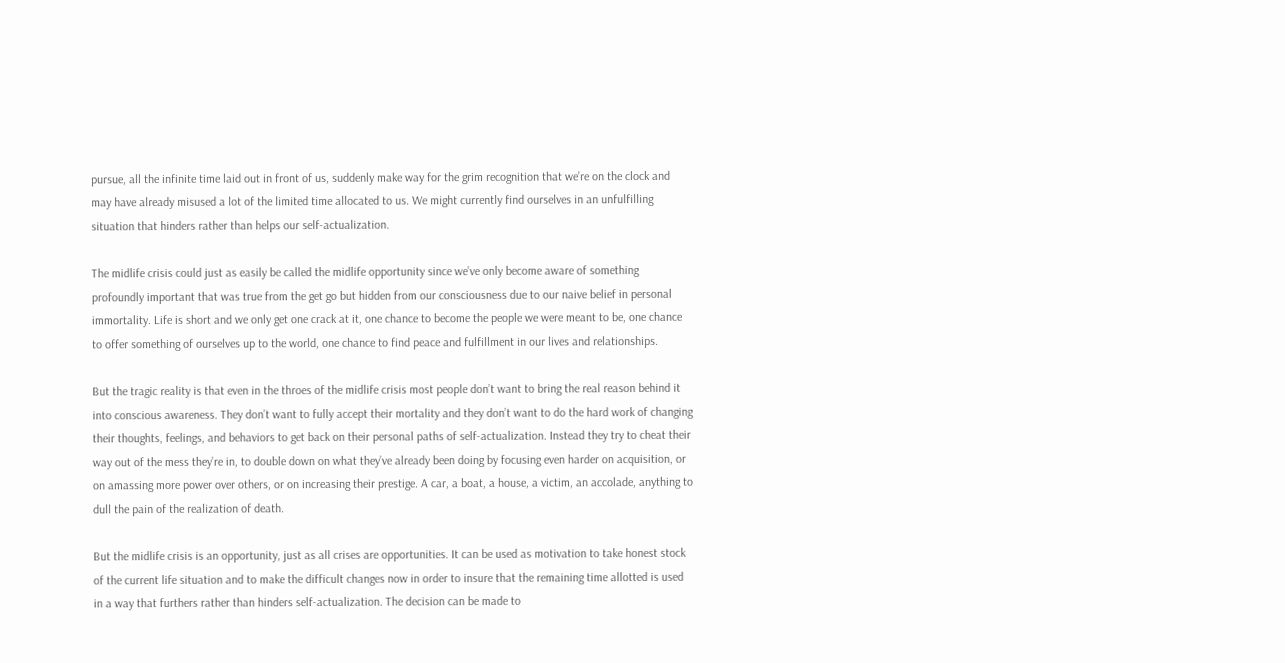pursue, all the infinite time laid out in front of us, suddenly make way for the grim recognition that we’re on the clock and may have already misused a lot of the limited time allocated to us. We might currently find ourselves in an unfulfilling situation that hinders rather than helps our self-actualization.

The midlife crisis could just as easily be called the midlife opportunity since we’ve only become aware of something profoundly important that was true from the get go but hidden from our consciousness due to our naive belief in personal immortality. Life is short and we only get one crack at it, one chance to become the people we were meant to be, one chance to offer something of ourselves up to the world, one chance to find peace and fulfillment in our lives and relationships.

But the tragic reality is that even in the throes of the midlife crisis most people don’t want to bring the real reason behind it into conscious awareness. They don’t want to fully accept their mortality and they don’t want to do the hard work of changing their thoughts, feelings, and behaviors to get back on their personal paths of self-actualization. Instead they try to cheat their way out of the mess they’re in, to double down on what they’ve already been doing by focusing even harder on acquisition, or on amassing more power over others, or on increasing their prestige. A car, a boat, a house, a victim, an accolade, anything to dull the pain of the realization of death.

But the midlife crisis is an opportunity, just as all crises are opportunities. It can be used as motivation to take honest stock of the current life situation and to make the difficult changes now in order to insure that the remaining time allotted is used in a way that furthers rather than hinders self-actualization. The decision can be made to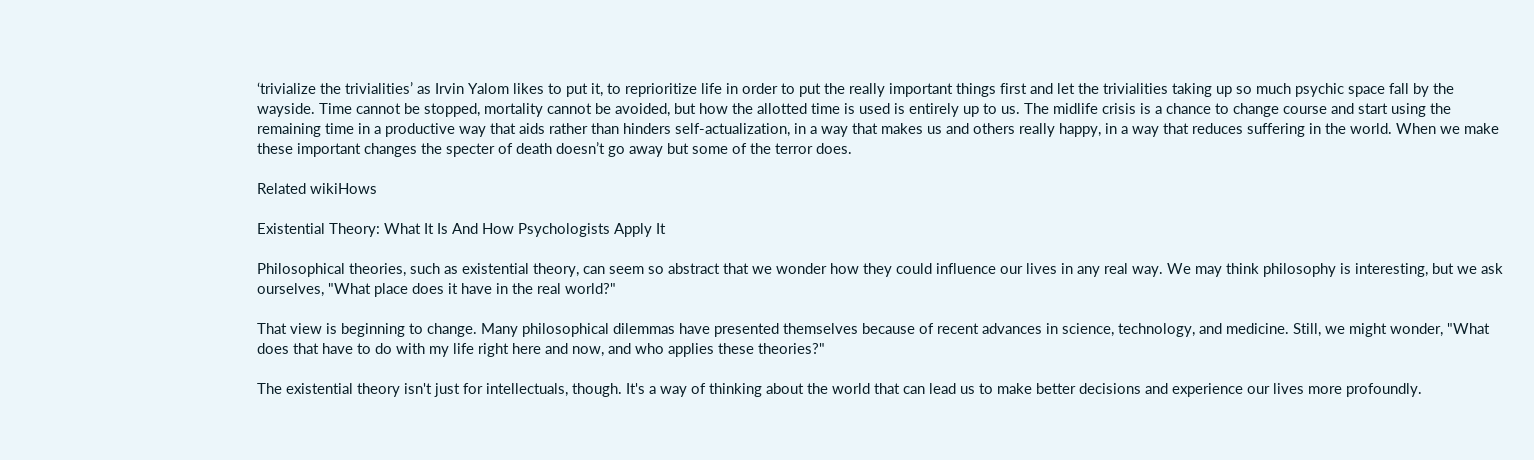‘trivialize the trivialities’ as Irvin Yalom likes to put it, to reprioritize life in order to put the really important things first and let the trivialities taking up so much psychic space fall by the wayside. Time cannot be stopped, mortality cannot be avoided, but how the allotted time is used is entirely up to us. The midlife crisis is a chance to change course and start using the remaining time in a productive way that aids rather than hinders self-actualization, in a way that makes us and others really happy, in a way that reduces suffering in the world. When we make these important changes the specter of death doesn’t go away but some of the terror does.

Related wikiHows

Existential Theory: What It Is And How Psychologists Apply It

Philosophical theories, such as existential theory, can seem so abstract that we wonder how they could influence our lives in any real way. We may think philosophy is interesting, but we ask ourselves, "What place does it have in the real world?"

That view is beginning to change. Many philosophical dilemmas have presented themselves because of recent advances in science, technology, and medicine. Still, we might wonder, "What does that have to do with my life right here and now, and who applies these theories?"

The existential theory isn't just for intellectuals, though. It's a way of thinking about the world that can lead us to make better decisions and experience our lives more profoundly.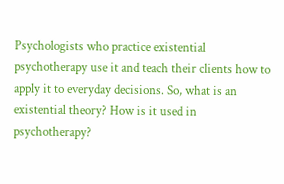Psychologists who practice existential psychotherapy use it and teach their clients how to apply it to everyday decisions. So, what is an existential theory? How is it used in psychotherapy?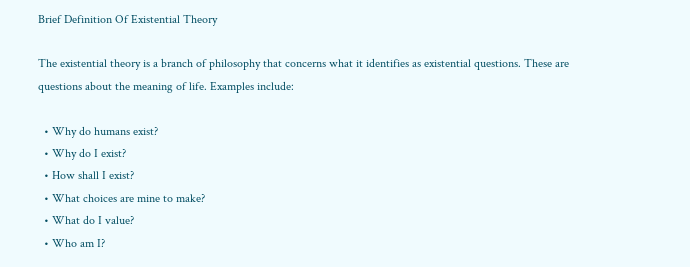Brief Definition Of Existential Theory

The existential theory is a branch of philosophy that concerns what it identifies as existential questions. These are questions about the meaning of life. Examples include:

  • Why do humans exist?
  • Why do I exist?
  • How shall I exist?
  • What choices are mine to make?
  • What do I value?
  • Who am I?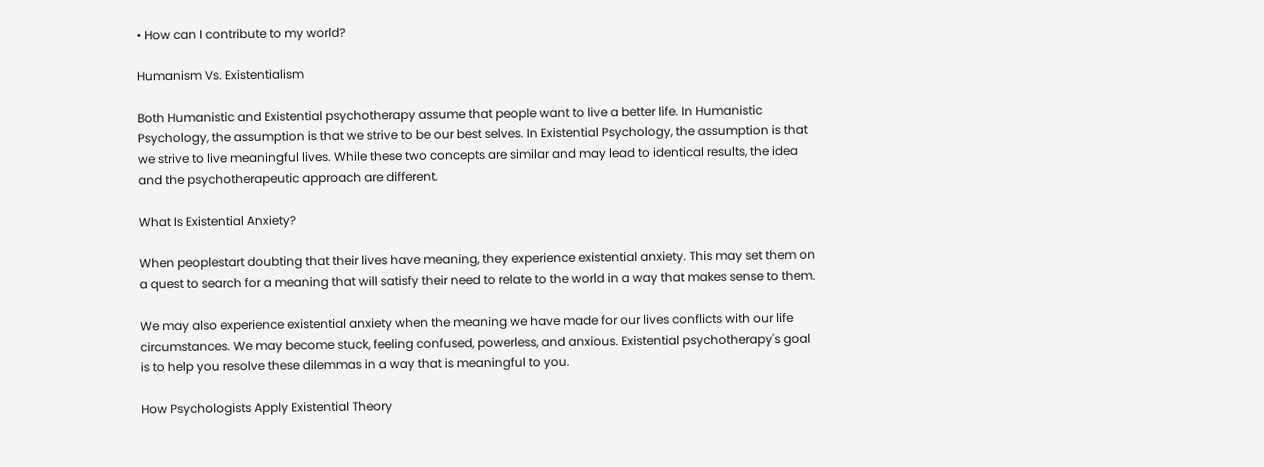• How can I contribute to my world?

Humanism Vs. Existentialism

Both Humanistic and Existential psychotherapy assume that people want to live a better life. In Humanistic Psychology, the assumption is that we strive to be our best selves. In Existential Psychology, the assumption is that we strive to live meaningful lives. While these two concepts are similar and may lead to identical results, the idea and the psychotherapeutic approach are different.

What Is Existential Anxiety?

When peoplestart doubting that their lives have meaning, they experience existential anxiety. This may set them on a quest to search for a meaning that will satisfy their need to relate to the world in a way that makes sense to them.

We may also experience existential anxiety when the meaning we have made for our lives conflicts with our life circumstances. We may become stuck, feeling confused, powerless, and anxious. Existential psychotherapy's goal is to help you resolve these dilemmas in a way that is meaningful to you.

How Psychologists Apply Existential Theory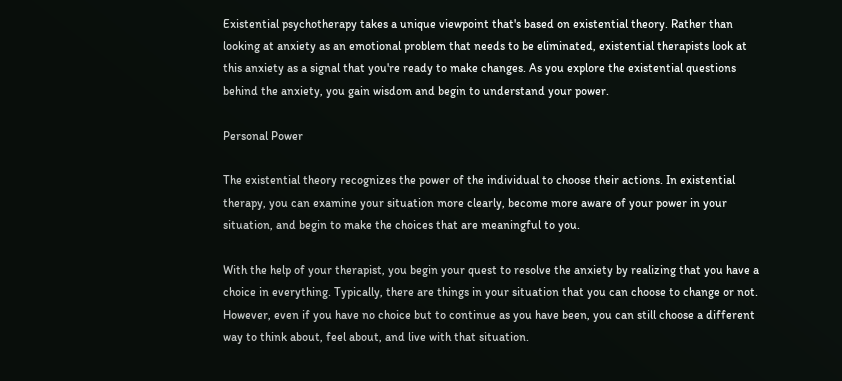Existential psychotherapy takes a unique viewpoint that's based on existential theory. Rather than looking at anxiety as an emotional problem that needs to be eliminated, existential therapists look at this anxiety as a signal that you're ready to make changes. As you explore the existential questions behind the anxiety, you gain wisdom and begin to understand your power.

Personal Power

The existential theory recognizes the power of the individual to choose their actions. In existential therapy, you can examine your situation more clearly, become more aware of your power in your situation, and begin to make the choices that are meaningful to you.

With the help of your therapist, you begin your quest to resolve the anxiety by realizing that you have a choice in everything. Typically, there are things in your situation that you can choose to change or not. However, even if you have no choice but to continue as you have been, you can still choose a different way to think about, feel about, and live with that situation.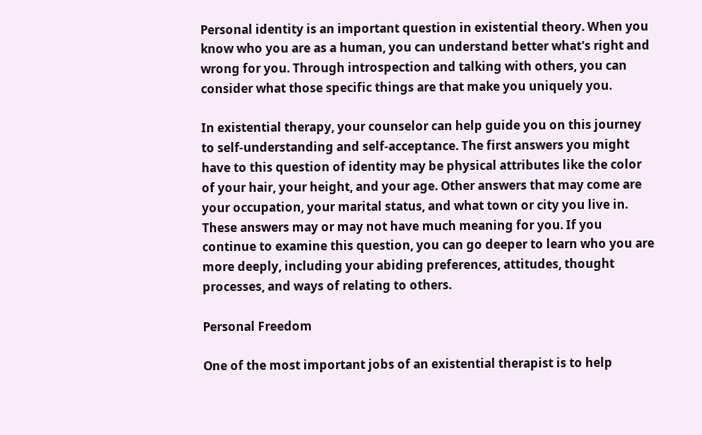Personal identity is an important question in existential theory. When you know who you are as a human, you can understand better what's right and wrong for you. Through introspection and talking with others, you can consider what those specific things are that make you uniquely you.

In existential therapy, your counselor can help guide you on this journey to self-understanding and self-acceptance. The first answers you might have to this question of identity may be physical attributes like the color of your hair, your height, and your age. Other answers that may come are your occupation, your marital status, and what town or city you live in. These answers may or may not have much meaning for you. If you continue to examine this question, you can go deeper to learn who you are more deeply, including your abiding preferences, attitudes, thought processes, and ways of relating to others.

Personal Freedom

One of the most important jobs of an existential therapist is to help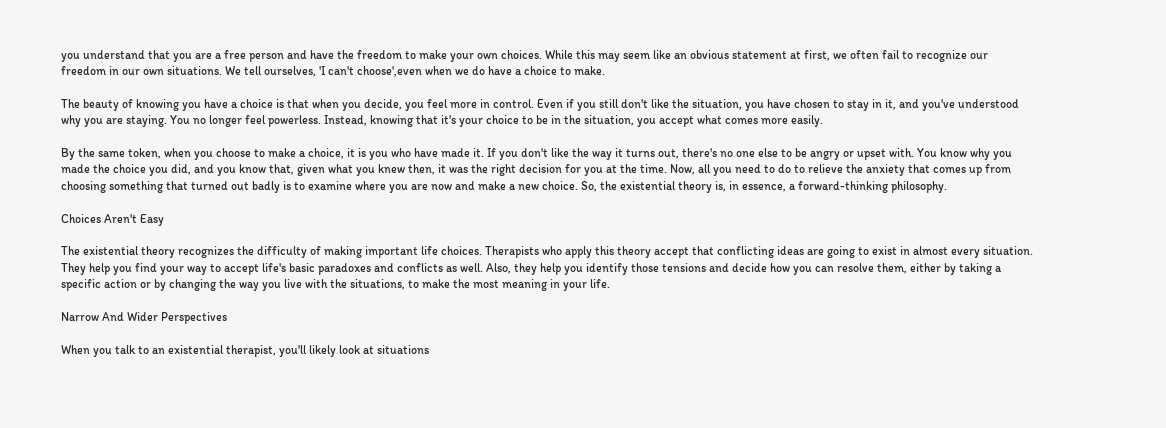you understand that you are a free person and have the freedom to make your own choices. While this may seem like an obvious statement at first, we often fail to recognize our freedom in our own situations. We tell ourselves, 'I can't choose',even when we do have a choice to make.

The beauty of knowing you have a choice is that when you decide, you feel more in control. Even if you still don't like the situation, you have chosen to stay in it, and you've understood why you are staying. You no longer feel powerless. Instead, knowing that it's your choice to be in the situation, you accept what comes more easily.

By the same token, when you choose to make a choice, it is you who have made it. If you don't like the way it turns out, there's no one else to be angry or upset with. You know why you made the choice you did, and you know that, given what you knew then, it was the right decision for you at the time. Now, all you need to do to relieve the anxiety that comes up from choosing something that turned out badly is to examine where you are now and make a new choice. So, the existential theory is, in essence, a forward-thinking philosophy.

Choices Aren't Easy

The existential theory recognizes the difficulty of making important life choices. Therapists who apply this theory accept that conflicting ideas are going to exist in almost every situation. They help you find your way to accept life's basic paradoxes and conflicts as well. Also, they help you identify those tensions and decide how you can resolve them, either by taking a specific action or by changing the way you live with the situations, to make the most meaning in your life.

Narrow And Wider Perspectives

When you talk to an existential therapist, you'll likely look at situations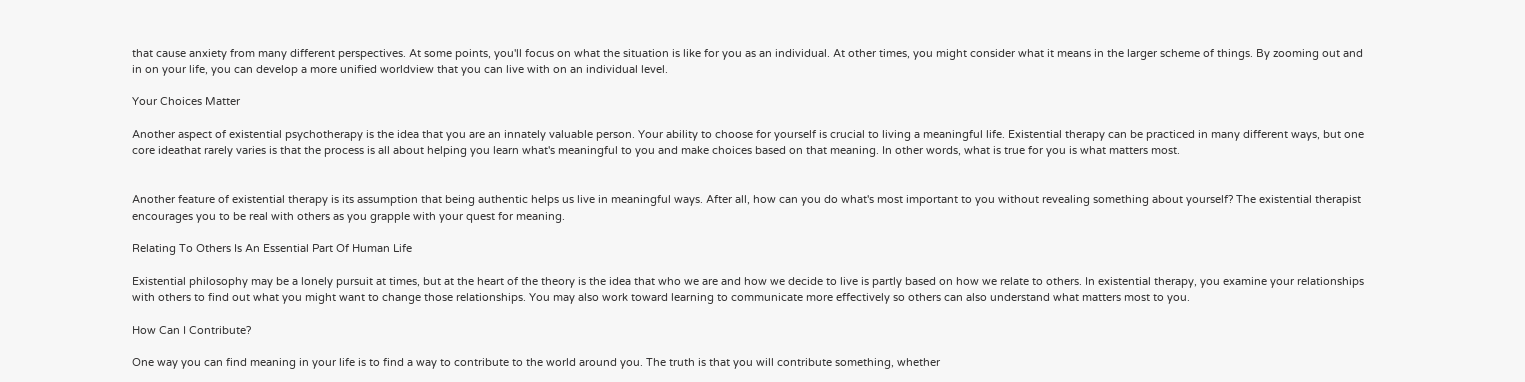that cause anxiety from many different perspectives. At some points, you'll focus on what the situation is like for you as an individual. At other times, you might consider what it means in the larger scheme of things. By zooming out and in on your life, you can develop a more unified worldview that you can live with on an individual level.

Your Choices Matter

Another aspect of existential psychotherapy is the idea that you are an innately valuable person. Your ability to choose for yourself is crucial to living a meaningful life. Existential therapy can be practiced in many different ways, but one core ideathat rarely varies is that the process is all about helping you learn what's meaningful to you and make choices based on that meaning. In other words, what is true for you is what matters most.


Another feature of existential therapy is its assumption that being authentic helps us live in meaningful ways. After all, how can you do what's most important to you without revealing something about yourself? The existential therapist encourages you to be real with others as you grapple with your quest for meaning.

Relating To Others Is An Essential Part Of Human Life

Existential philosophy may be a lonely pursuit at times, but at the heart of the theory is the idea that who we are and how we decide to live is partly based on how we relate to others. In existential therapy, you examine your relationships with others to find out what you might want to change those relationships. You may also work toward learning to communicate more effectively so others can also understand what matters most to you.

How Can I Contribute?

One way you can find meaning in your life is to find a way to contribute to the world around you. The truth is that you will contribute something, whether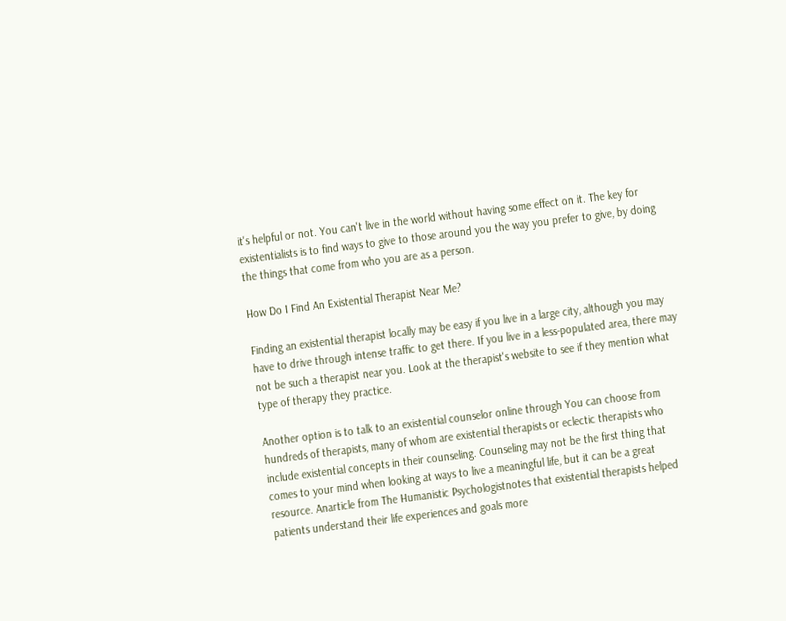it's helpful or not. You can't live in the world without having some effect on it. The key for existentialists is to find ways to give to those around you the way you prefer to give, by doing the things that come from who you are as a person.

How Do I Find An Existential Therapist Near Me?

Finding an existential therapist locally may be easy if you live in a large city, although you may have to drive through intense traffic to get there. If you live in a less-populated area, there may not be such a therapist near you. Look at the therapist's website to see if they mention what type of therapy they practice.

Another option is to talk to an existential counselor online through You can choose from hundreds of therapists, many of whom are existential therapists or eclectic therapists who include existential concepts in their counseling. Counseling may not be the first thing that comes to your mind when looking at ways to live a meaningful life, but it can be a great resource. Anarticle from The Humanistic Psychologistnotes that existential therapists helped patients understand their life experiences and goals more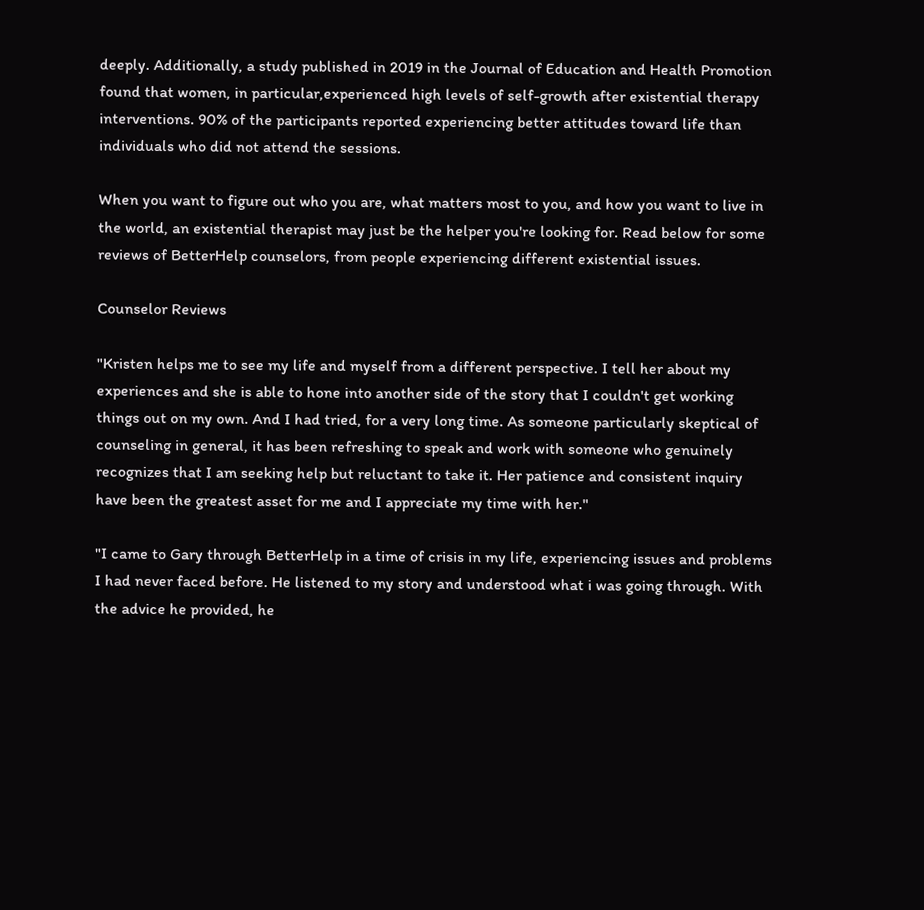deeply. Additionally, a study published in 2019 in the Journal of Education and Health Promotion found that women, in particular,experienced high levels of self-growth after existential therapy interventions. 90% of the participants reported experiencing better attitudes toward life than individuals who did not attend the sessions.

When you want to figure out who you are, what matters most to you, and how you want to live in the world, an existential therapist may just be the helper you're looking for. Read below for some reviews of BetterHelp counselors, from people experiencing different existential issues.

Counselor Reviews

"Kristen helps me to see my life and myself from a different perspective. I tell her about my experiences and she is able to hone into another side of the story that I couldn't get working things out on my own. And I had tried, for a very long time. As someone particularly skeptical of counseling in general, it has been refreshing to speak and work with someone who genuinely recognizes that I am seeking help but reluctant to take it. Her patience and consistent inquiry have been the greatest asset for me and I appreciate my time with her."

"I came to Gary through BetterHelp in a time of crisis in my life, experiencing issues and problems I had never faced before. He listened to my story and understood what i was going through. With the advice he provided, he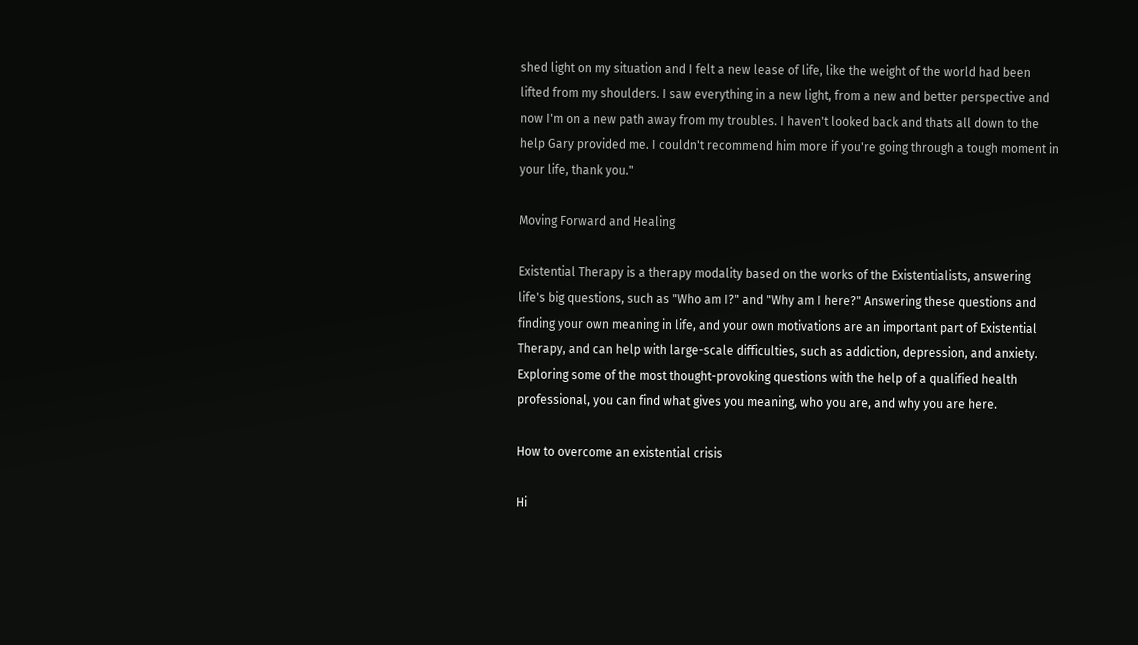shed light on my situation and I felt a new lease of life, like the weight of the world had been lifted from my shoulders. I saw everything in a new light, from a new and better perspective and now I'm on a new path away from my troubles. I haven't looked back and thats all down to the help Gary provided me. I couldn't recommend him more if you're going through a tough moment in your life, thank you."

Moving Forward and Healing

Existential Therapy is a therapy modality based on the works of the Existentialists, answering life's big questions, such as "Who am I?" and "Why am I here?" Answering these questions and finding your own meaning in life, and your own motivations are an important part of Existential Therapy, and can help with large-scale difficulties, such as addiction, depression, and anxiety. Exploring some of the most thought-provoking questions with the help of a qualified health professional, you can find what gives you meaning, who you are, and why you are here.

How to overcome an existential crisis

Hi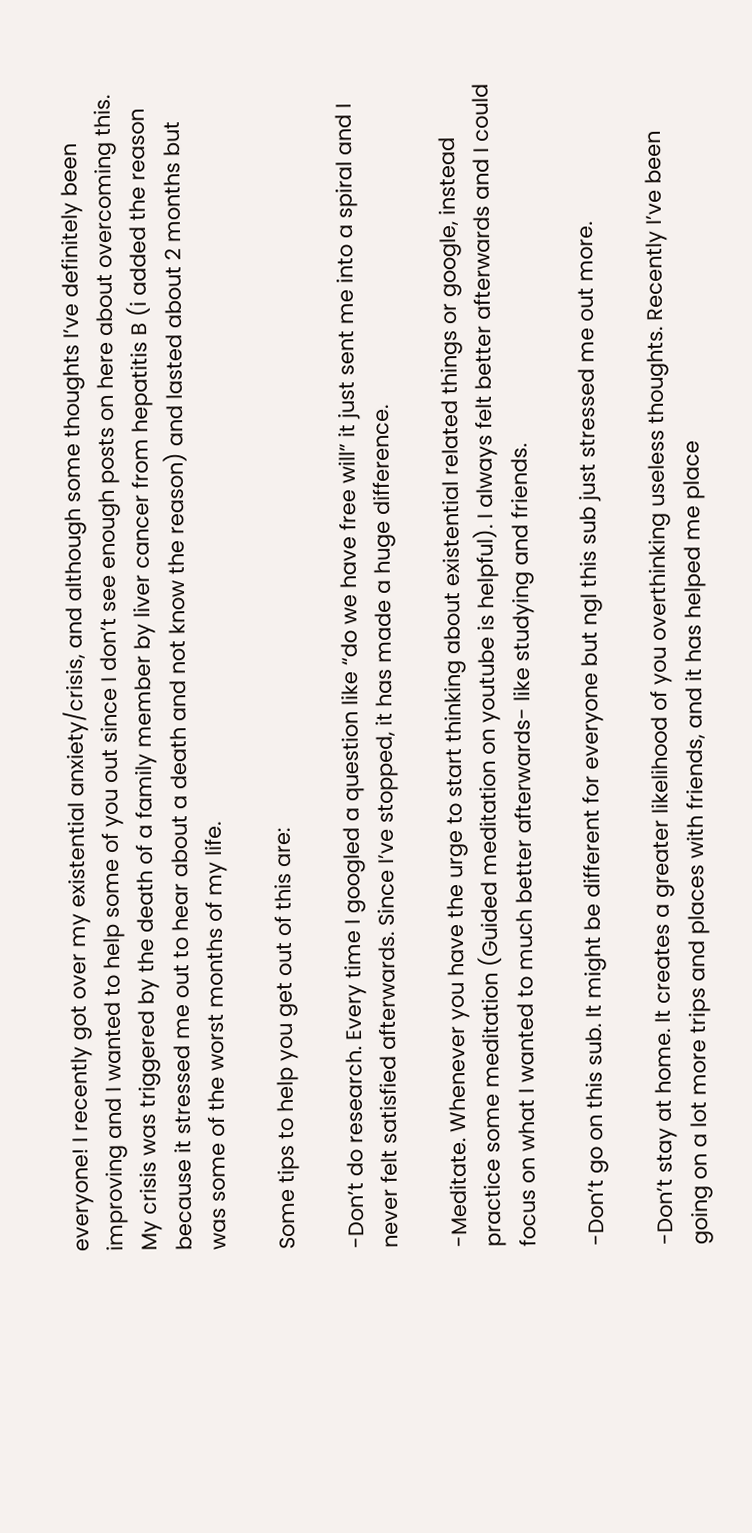everyone! I recently got over my existential anxiety/crisis, and although some thoughts I’ve definitely been improving and I wanted to help some of you out since I don’t see enough posts on here about overcoming this. My crisis was triggered by the death of a family member by liver cancer from hepatitis B (i added the reason because it stressed me out to hear about a death and not know the reason) and lasted about 2 months but was some of the worst months of my life.

Some tips to help you get out of this are:

-Don’t do research. Every time I googled a question like “do we have free will” it just sent me into a spiral and I never felt satisfied afterwards. Since I’ve stopped, it has made a huge difference.

-Meditate. Whenever you have the urge to start thinking about existential related things or google, instead practice some meditation (Guided meditation on youtube is helpful). I always felt better afterwards and I could focus on what I wanted to much better afterwards- like studying and friends.

-Don’t go on this sub. It might be different for everyone but ngl this sub just stressed me out more.

-Don’t stay at home. It creates a greater likelihood of you overthinking useless thoughts. Recently I’ve been going on a lot more trips and places with friends, and it has helped me place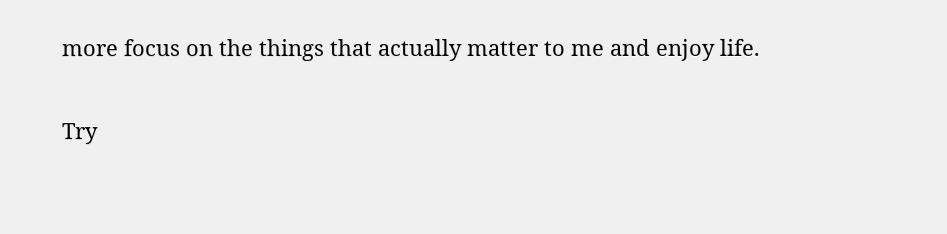more focus on the things that actually matter to me and enjoy life.

Try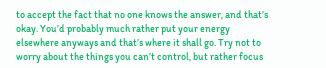to accept the fact that no one knows the answer, and that’s okay. You’d probably much rather put your energy elsewhere anyways and that’s where it shall go. Try not to worry about the things you can’t control, but rather focus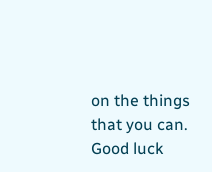on the things that you can. Good luck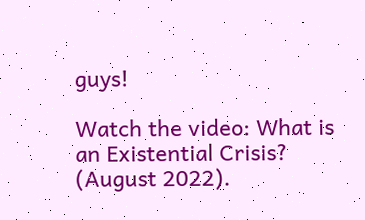guys!

Watch the video: What is an Existential Crisis? (August 2022).